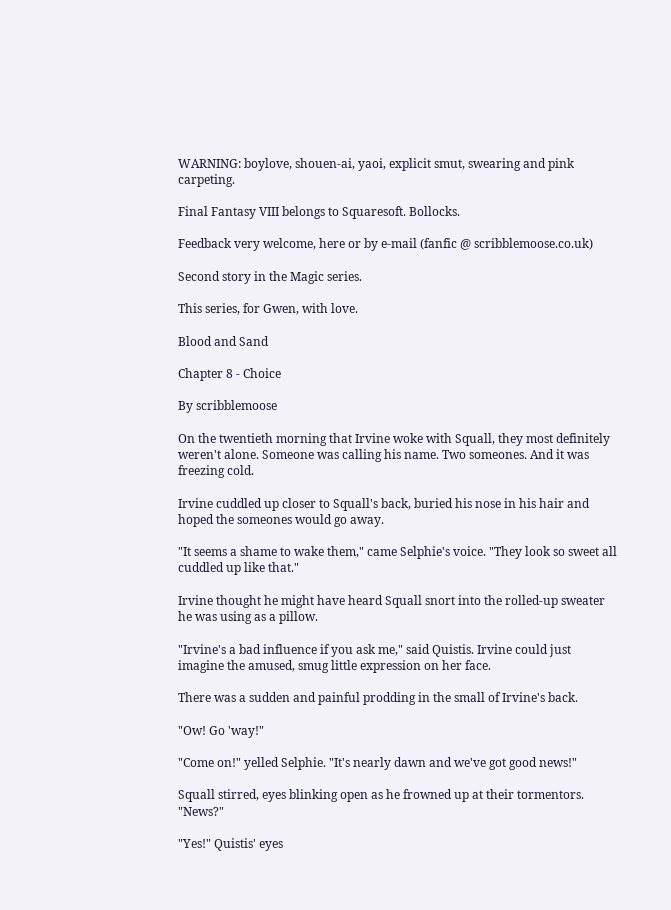WARNING: boylove, shouen-ai, yaoi, explicit smut, swearing and pink carpeting.

Final Fantasy VIII belongs to Squaresoft. Bollocks.

Feedback very welcome, here or by e-mail (fanfic @ scribblemoose.co.uk)

Second story in the Magic series.

This series, for Gwen, with love.

Blood and Sand

Chapter 8 - Choice

By scribblemoose

On the twentieth morning that Irvine woke with Squall, they most definitely weren't alone. Someone was calling his name. Two someones. And it was freezing cold.

Irvine cuddled up closer to Squall's back, buried his nose in his hair and hoped the someones would go away.

"It seems a shame to wake them," came Selphie's voice. "They look so sweet all cuddled up like that."

Irvine thought he might have heard Squall snort into the rolled-up sweater he was using as a pillow.

"Irvine's a bad influence if you ask me," said Quistis. Irvine could just imagine the amused, smug little expression on her face.

There was a sudden and painful prodding in the small of Irvine's back.

"Ow! Go 'way!"

"Come on!" yelled Selphie. "It's nearly dawn and we've got good news!"

Squall stirred, eyes blinking open as he frowned up at their tormentors. "News?"

"Yes!" Quistis' eyes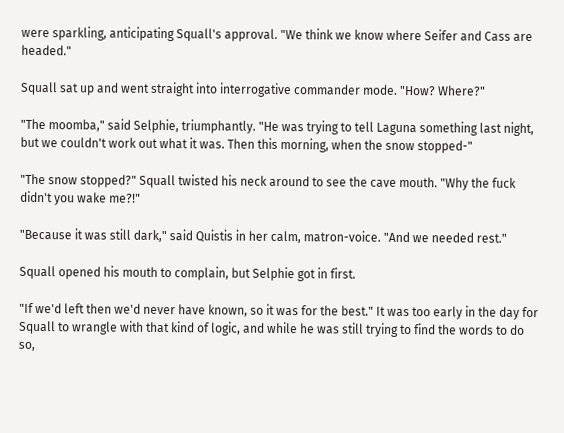were sparkling, anticipating Squall's approval. "We think we know where Seifer and Cass are headed."

Squall sat up and went straight into interrogative commander mode. "How? Where?"

"The moomba," said Selphie, triumphantly. "He was trying to tell Laguna something last night, but we couldn't work out what it was. Then this morning, when the snow stopped-"

"The snow stopped?" Squall twisted his neck around to see the cave mouth. "Why the fuck didn't you wake me?!"

"Because it was still dark," said Quistis in her calm, matron-voice. "And we needed rest."

Squall opened his mouth to complain, but Selphie got in first.

"If we'd left then we'd never have known, so it was for the best." It was too early in the day for Squall to wrangle with that kind of logic, and while he was still trying to find the words to do so,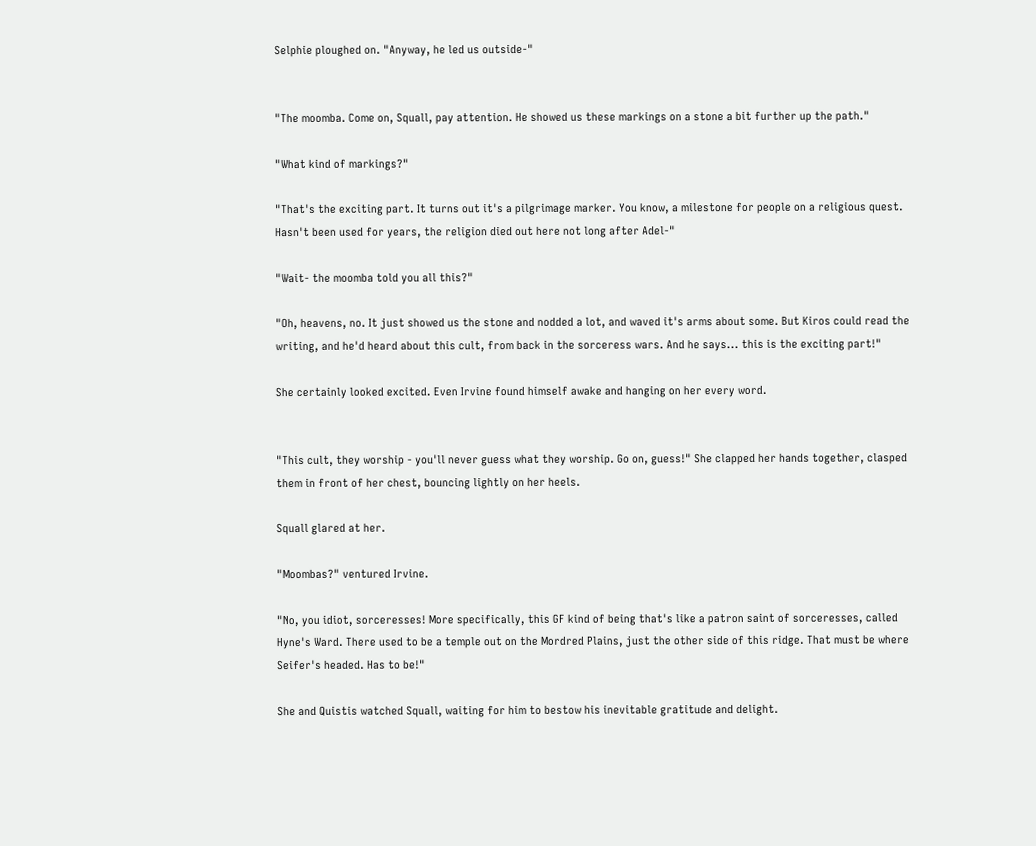Selphie ploughed on. "Anyway, he led us outside-"


"The moomba. Come on, Squall, pay attention. He showed us these markings on a stone a bit further up the path."

"What kind of markings?"

"That's the exciting part. It turns out it's a pilgrimage marker. You know, a milestone for people on a religious quest. Hasn't been used for years, the religion died out here not long after Adel-"

"Wait- the moomba told you all this?"

"Oh, heavens, no. It just showed us the stone and nodded a lot, and waved it's arms about some. But Kiros could read the writing, and he'd heard about this cult, from back in the sorceress wars. And he says... this is the exciting part!"

She certainly looked excited. Even Irvine found himself awake and hanging on her every word.


"This cult, they worship - you'll never guess what they worship. Go on, guess!" She clapped her hands together, clasped them in front of her chest, bouncing lightly on her heels.

Squall glared at her.

"Moombas?" ventured Irvine.

"No, you idiot, sorceresses! More specifically, this GF kind of being that's like a patron saint of sorceresses, called Hyne's Ward. There used to be a temple out on the Mordred Plains, just the other side of this ridge. That must be where Seifer's headed. Has to be!"

She and Quistis watched Squall, waiting for him to bestow his inevitable gratitude and delight.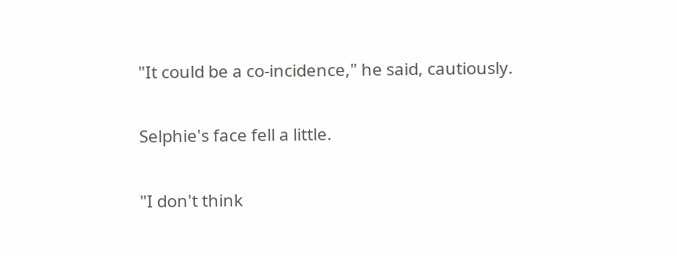"It could be a co-incidence," he said, cautiously.

Selphie's face fell a little.

"I don't think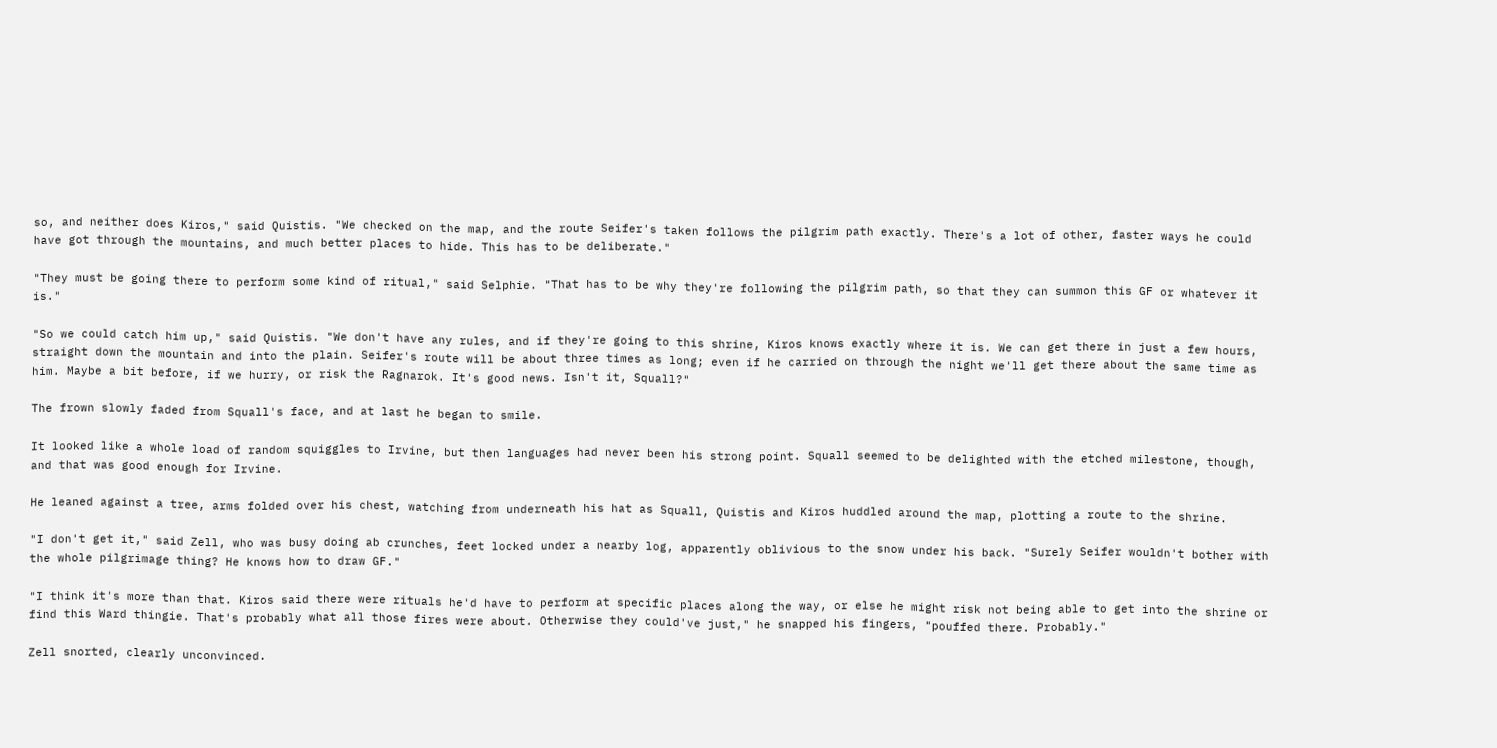so, and neither does Kiros," said Quistis. "We checked on the map, and the route Seifer's taken follows the pilgrim path exactly. There's a lot of other, faster ways he could have got through the mountains, and much better places to hide. This has to be deliberate."

"They must be going there to perform some kind of ritual," said Selphie. "That has to be why they're following the pilgrim path, so that they can summon this GF or whatever it is."

"So we could catch him up," said Quistis. "We don't have any rules, and if they're going to this shrine, Kiros knows exactly where it is. We can get there in just a few hours, straight down the mountain and into the plain. Seifer's route will be about three times as long; even if he carried on through the night we'll get there about the same time as him. Maybe a bit before, if we hurry, or risk the Ragnarok. It's good news. Isn't it, Squall?"

The frown slowly faded from Squall's face, and at last he began to smile.

It looked like a whole load of random squiggles to Irvine, but then languages had never been his strong point. Squall seemed to be delighted with the etched milestone, though, and that was good enough for Irvine.

He leaned against a tree, arms folded over his chest, watching from underneath his hat as Squall, Quistis and Kiros huddled around the map, plotting a route to the shrine.

"I don't get it," said Zell, who was busy doing ab crunches, feet locked under a nearby log, apparently oblivious to the snow under his back. "Surely Seifer wouldn't bother with the whole pilgrimage thing? He knows how to draw GF."

"I think it's more than that. Kiros said there were rituals he'd have to perform at specific places along the way, or else he might risk not being able to get into the shrine or find this Ward thingie. That's probably what all those fires were about. Otherwise they could've just," he snapped his fingers, "pouffed there. Probably."

Zell snorted, clearly unconvinced.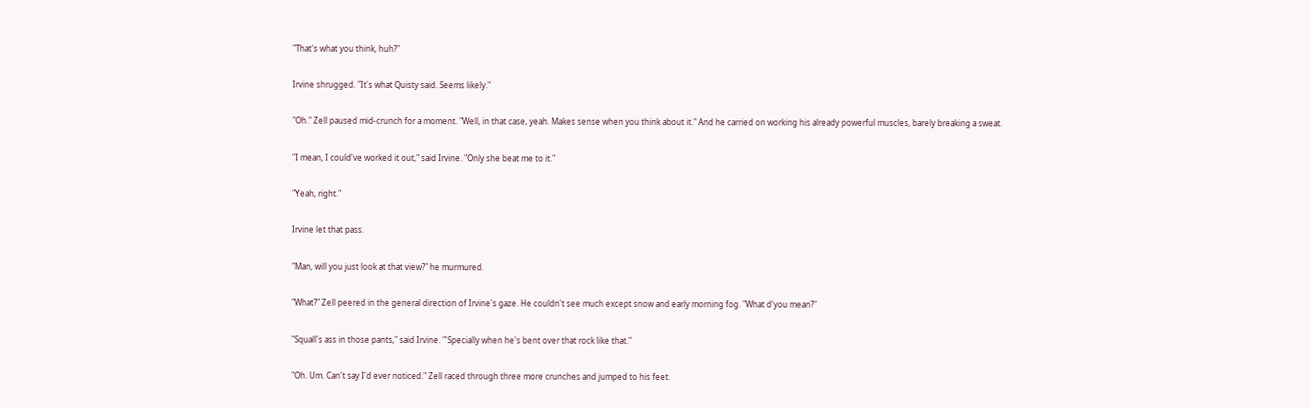"That's what you think, huh?"

Irvine shrugged. "It's what Quisty said. Seems likely."

"Oh." Zell paused mid-crunch for a moment. "Well, in that case, yeah. Makes sense when you think about it." And he carried on working his already powerful muscles, barely breaking a sweat.

"I mean, I could've worked it out," said Irvine. "Only she beat me to it."

"Yeah, right."

Irvine let that pass.

"Man, will you just look at that view?" he murmured.

"What?" Zell peered in the general direction of Irvine's gaze. He couldn't see much except snow and early morning fog. "What d'you mean?"

"Squall's ass in those pants," said Irvine. "'Specially when he's bent over that rock like that."

"Oh. Um. Can't say I'd ever noticed." Zell raced through three more crunches and jumped to his feet.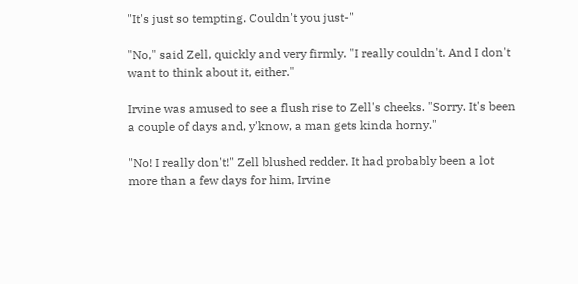"It's just so tempting. Couldn't you just-"

"No," said Zell, quickly and very firmly. "I really couldn't. And I don't want to think about it, either."

Irvine was amused to see a flush rise to Zell's cheeks. "Sorry. It's been a couple of days and, y'know, a man gets kinda horny."

"No! I really don't!" Zell blushed redder. It had probably been a lot more than a few days for him, Irvine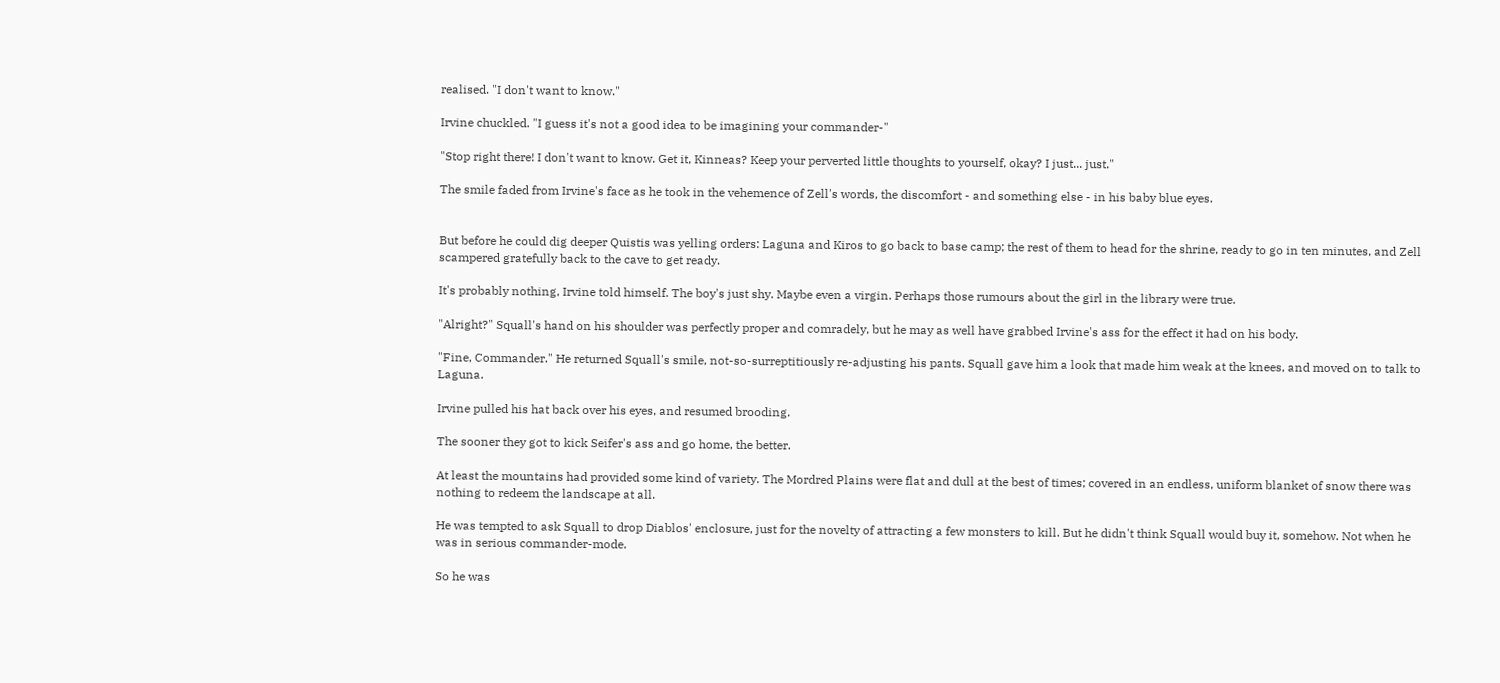realised. "I don't want to know."

Irvine chuckled. "I guess it's not a good idea to be imagining your commander-"

"Stop right there! I don't want to know. Get it, Kinneas? Keep your perverted little thoughts to yourself, okay? I just... just."

The smile faded from Irvine's face as he took in the vehemence of Zell's words, the discomfort - and something else - in his baby blue eyes.


But before he could dig deeper Quistis was yelling orders: Laguna and Kiros to go back to base camp; the rest of them to head for the shrine, ready to go in ten minutes, and Zell scampered gratefully back to the cave to get ready.

It's probably nothing, Irvine told himself. The boy's just shy. Maybe even a virgin. Perhaps those rumours about the girl in the library were true.

"Alright?" Squall's hand on his shoulder was perfectly proper and comradely, but he may as well have grabbed Irvine's ass for the effect it had on his body.

"Fine, Commander." He returned Squall's smile, not-so-surreptitiously re-adjusting his pants. Squall gave him a look that made him weak at the knees, and moved on to talk to Laguna.

Irvine pulled his hat back over his eyes, and resumed brooding.

The sooner they got to kick Seifer's ass and go home, the better.

At least the mountains had provided some kind of variety. The Mordred Plains were flat and dull at the best of times; covered in an endless, uniform blanket of snow there was nothing to redeem the landscape at all.

He was tempted to ask Squall to drop Diablos' enclosure, just for the novelty of attracting a few monsters to kill. But he didn't think Squall would buy it, somehow. Not when he was in serious commander-mode.

So he was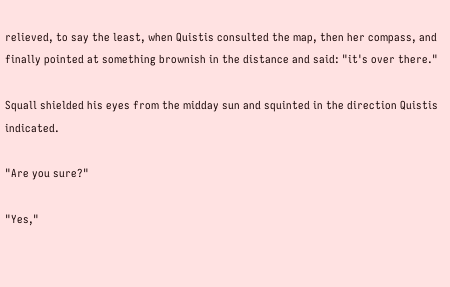relieved, to say the least, when Quistis consulted the map, then her compass, and finally pointed at something brownish in the distance and said: "it's over there."

Squall shielded his eyes from the midday sun and squinted in the direction Quistis indicated.

"Are you sure?"

"Yes,"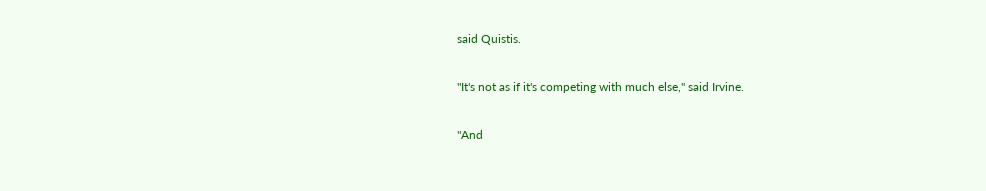said Quistis.

"It's not as if it's competing with much else," said Irvine.

"And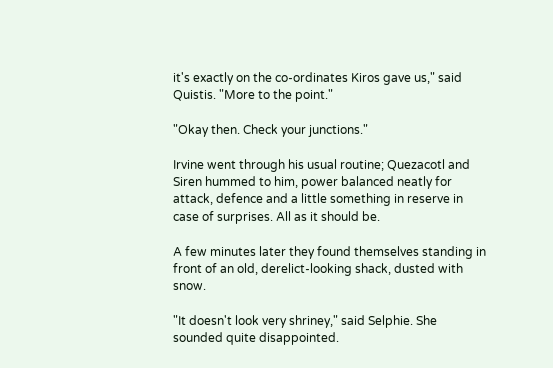it's exactly on the co-ordinates Kiros gave us," said Quistis. "More to the point."

"Okay then. Check your junctions."

Irvine went through his usual routine; Quezacotl and Siren hummed to him, power balanced neatly for attack, defence and a little something in reserve in case of surprises. All as it should be.

A few minutes later they found themselves standing in front of an old, derelict-looking shack, dusted with snow.

"It doesn't look very shriney," said Selphie. She sounded quite disappointed.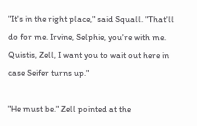"It's in the right place," said Squall. "That'll do for me. Irvine, Selphie, you're with me. Quistis, Zell, I want you to wait out here in case Seifer turns up."

"He must be." Zell pointed at the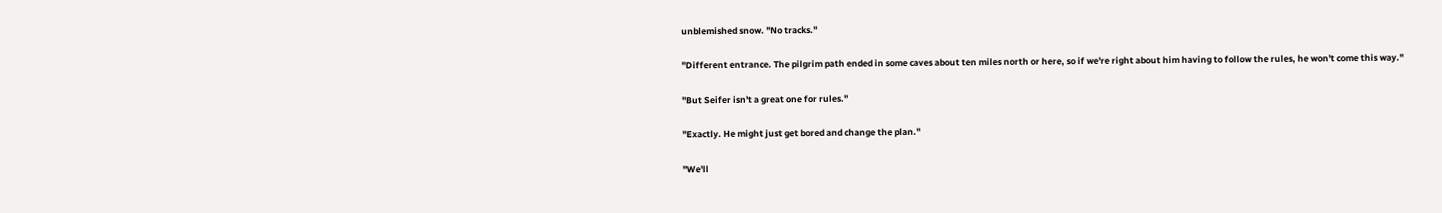unblemished snow. "No tracks."

"Different entrance. The pilgrim path ended in some caves about ten miles north or here, so if we're right about him having to follow the rules, he won't come this way."

"But Seifer isn't a great one for rules."

"Exactly. He might just get bored and change the plan."

"We'll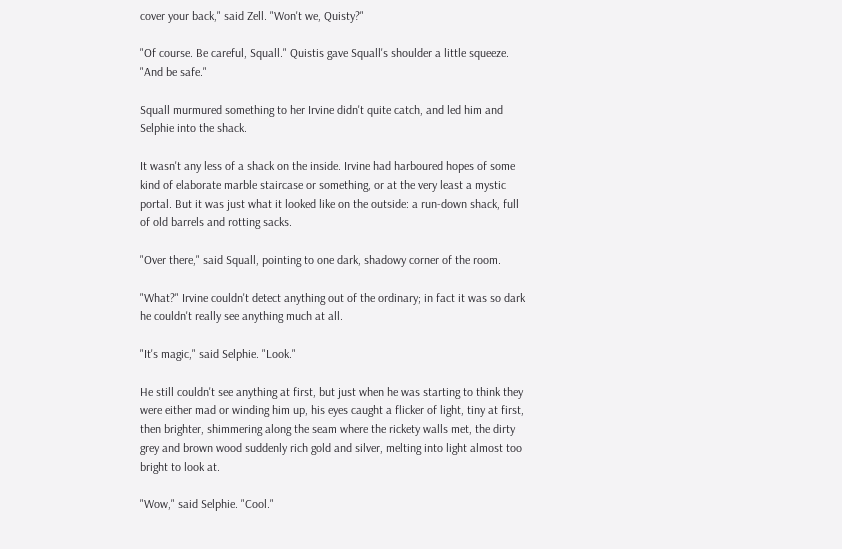cover your back," said Zell. "Won't we, Quisty?"

"Of course. Be careful, Squall." Quistis gave Squall's shoulder a little squeeze. "And be safe."

Squall murmured something to her Irvine didn't quite catch, and led him and Selphie into the shack.

It wasn't any less of a shack on the inside. Irvine had harboured hopes of some kind of elaborate marble staircase or something, or at the very least a mystic portal. But it was just what it looked like on the outside: a run-down shack, full of old barrels and rotting sacks.

"Over there," said Squall, pointing to one dark, shadowy corner of the room.

"What?" Irvine couldn't detect anything out of the ordinary; in fact it was so dark he couldn't really see anything much at all.

"It's magic," said Selphie. "Look."

He still couldn't see anything at first, but just when he was starting to think they were either mad or winding him up, his eyes caught a flicker of light, tiny at first, then brighter, shimmering along the seam where the rickety walls met, the dirty grey and brown wood suddenly rich gold and silver, melting into light almost too bright to look at.

"Wow," said Selphie. "Cool."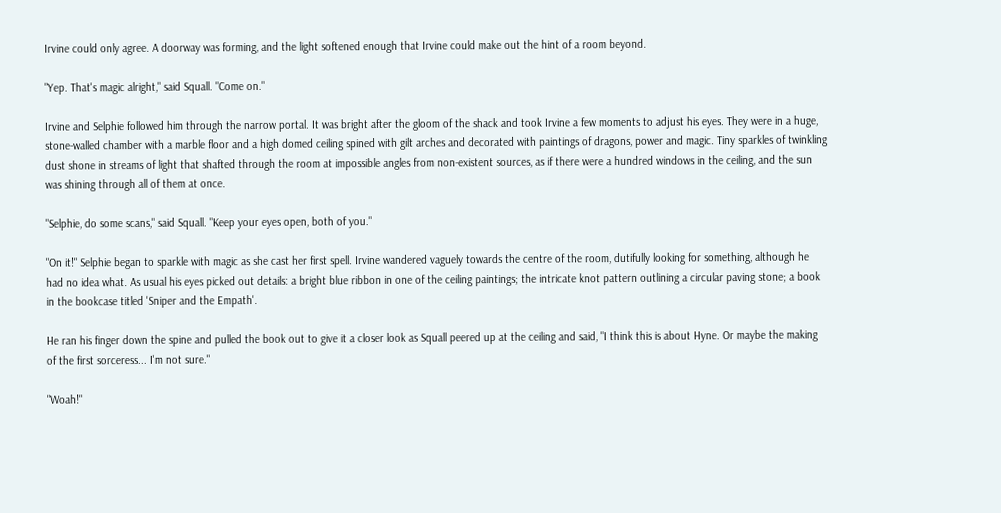Irvine could only agree. A doorway was forming, and the light softened enough that Irvine could make out the hint of a room beyond.

"Yep. That's magic alright," said Squall. "Come on."

Irvine and Selphie followed him through the narrow portal. It was bright after the gloom of the shack and took Irvine a few moments to adjust his eyes. They were in a huge, stone-walled chamber with a marble floor and a high domed ceiling spined with gilt arches and decorated with paintings of dragons, power and magic. Tiny sparkles of twinkling dust shone in streams of light that shafted through the room at impossible angles from non-existent sources, as if there were a hundred windows in the ceiling, and the sun was shining through all of them at once.

"Selphie, do some scans," said Squall. "Keep your eyes open, both of you."

"On it!" Selphie began to sparkle with magic as she cast her first spell. Irvine wandered vaguely towards the centre of the room, dutifully looking for something, although he had no idea what. As usual his eyes picked out details: a bright blue ribbon in one of the ceiling paintings; the intricate knot pattern outlining a circular paving stone; a book in the bookcase titled 'Sniper and the Empath'.

He ran his finger down the spine and pulled the book out to give it a closer look as Squall peered up at the ceiling and said, "I think this is about Hyne. Or maybe the making of the first sorceress... I'm not sure."

"Woah!"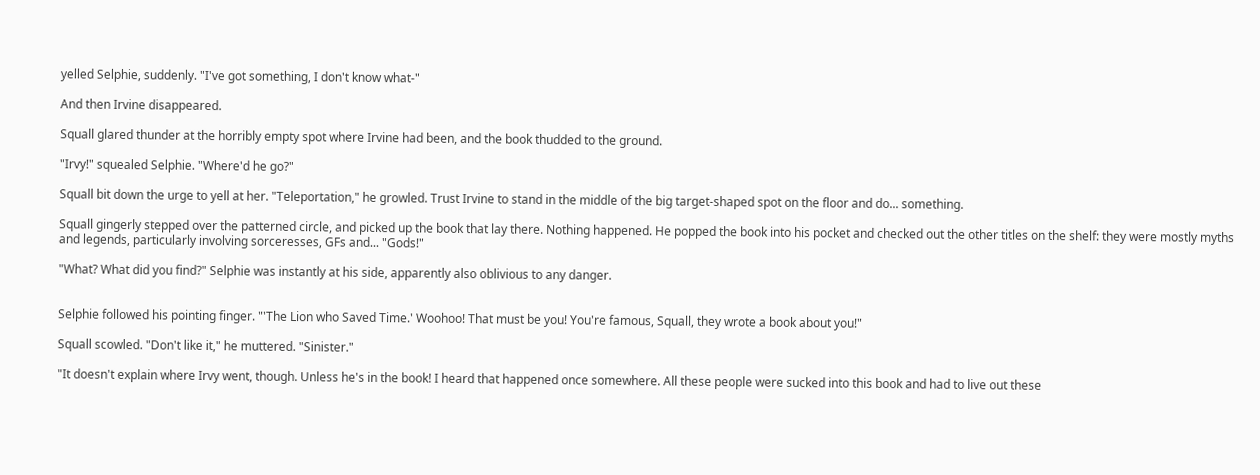yelled Selphie, suddenly. "I've got something, I don't know what-"

And then Irvine disappeared.

Squall glared thunder at the horribly empty spot where Irvine had been, and the book thudded to the ground.

"Irvy!" squealed Selphie. "Where'd he go?"

Squall bit down the urge to yell at her. "Teleportation," he growled. Trust Irvine to stand in the middle of the big target-shaped spot on the floor and do... something.

Squall gingerly stepped over the patterned circle, and picked up the book that lay there. Nothing happened. He popped the book into his pocket and checked out the other titles on the shelf: they were mostly myths and legends, particularly involving sorceresses, GFs and... "Gods!"

"What? What did you find?" Selphie was instantly at his side, apparently also oblivious to any danger.


Selphie followed his pointing finger. "'The Lion who Saved Time.' Woohoo! That must be you! You're famous, Squall, they wrote a book about you!"

Squall scowled. "Don't like it," he muttered. "Sinister."

"It doesn't explain where Irvy went, though. Unless he's in the book! I heard that happened once somewhere. All these people were sucked into this book and had to live out these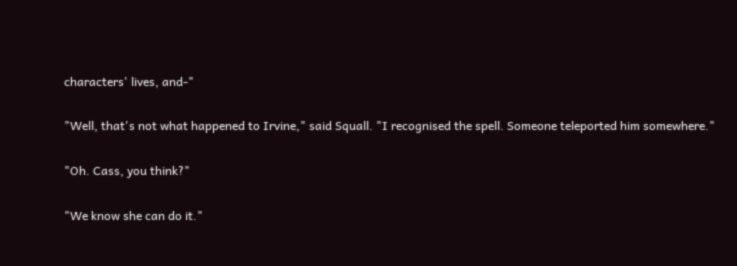characters' lives, and-"

"Well, that's not what happened to Irvine," said Squall. "I recognised the spell. Someone teleported him somewhere."

"Oh. Cass, you think?"

"We know she can do it."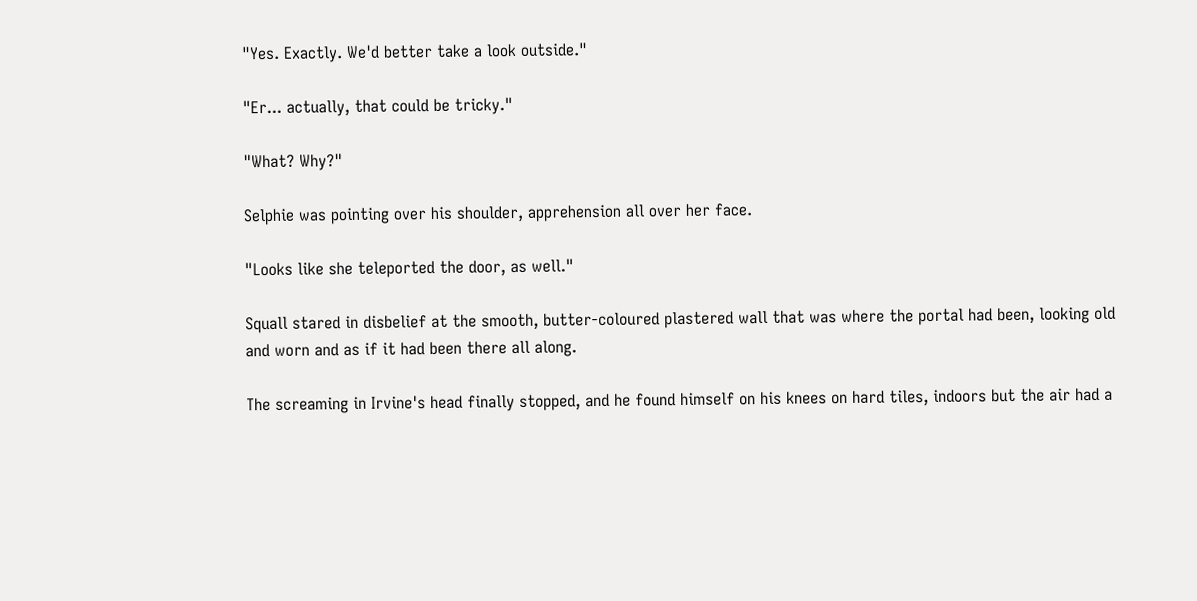"Yes. Exactly. We'd better take a look outside."

"Er... actually, that could be tricky."

"What? Why?"

Selphie was pointing over his shoulder, apprehension all over her face.

"Looks like she teleported the door, as well."

Squall stared in disbelief at the smooth, butter-coloured plastered wall that was where the portal had been, looking old and worn and as if it had been there all along.

The screaming in Irvine's head finally stopped, and he found himself on his knees on hard tiles, indoors but the air had a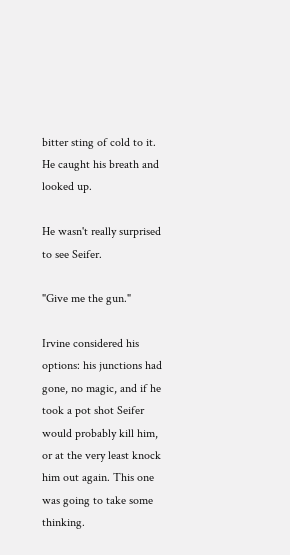bitter sting of cold to it. He caught his breath and looked up.

He wasn't really surprised to see Seifer.

"Give me the gun."

Irvine considered his options: his junctions had gone, no magic, and if he took a pot shot Seifer would probably kill him, or at the very least knock him out again. This one was going to take some thinking.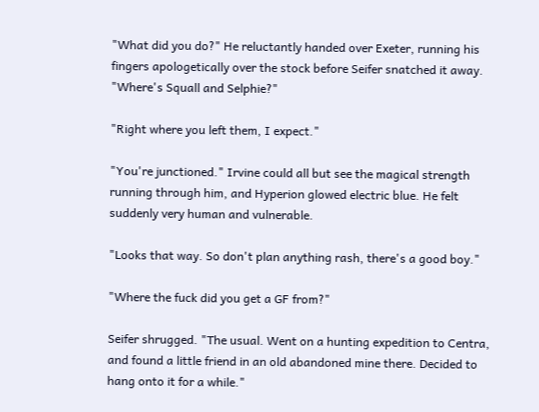"What did you do?" He reluctantly handed over Exeter, running his fingers apologetically over the stock before Seifer snatched it away. "Where's Squall and Selphie?"

"Right where you left them, I expect."

"You're junctioned." Irvine could all but see the magical strength running through him, and Hyperion glowed electric blue. He felt suddenly very human and vulnerable.

"Looks that way. So don't plan anything rash, there's a good boy."

"Where the fuck did you get a GF from?"

Seifer shrugged. "The usual. Went on a hunting expedition to Centra, and found a little friend in an old abandoned mine there. Decided to hang onto it for a while."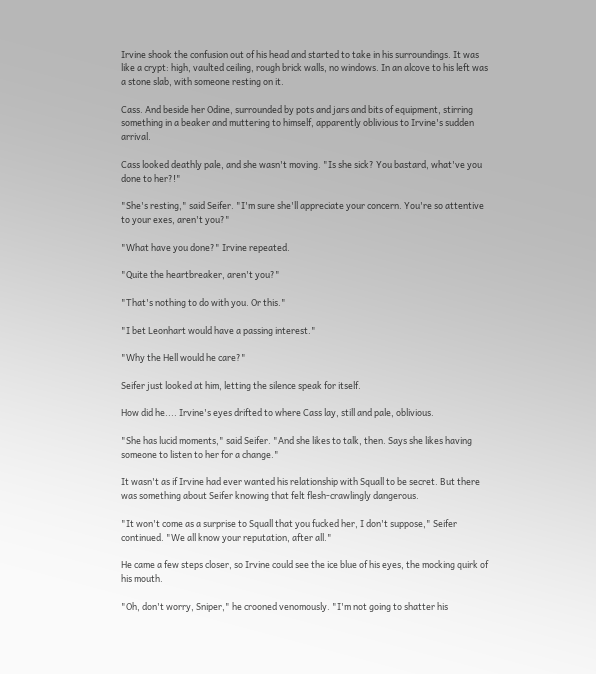Irvine shook the confusion out of his head and started to take in his surroundings. It was like a crypt: high, vaulted ceiling, rough brick walls, no windows. In an alcove to his left was a stone slab, with someone resting on it.

Cass. And beside her Odine, surrounded by pots and jars and bits of equipment, stirring something in a beaker and muttering to himself, apparently oblivious to Irvine's sudden arrival.

Cass looked deathly pale, and she wasn't moving. "Is she sick? You bastard, what've you done to her?!"

"She's resting," said Seifer. "I'm sure she'll appreciate your concern. You're so attentive to your exes, aren't you?"

"What have you done?" Irvine repeated.

"Quite the heartbreaker, aren't you?"

"That's nothing to do with you. Or this."

"I bet Leonhart would have a passing interest."

"Why the Hell would he care?"

Seifer just looked at him, letting the silence speak for itself.

How did he.... Irvine's eyes drifted to where Cass lay, still and pale, oblivious.

"She has lucid moments," said Seifer. "And she likes to talk, then. Says she likes having someone to listen to her for a change."

It wasn't as if Irvine had ever wanted his relationship with Squall to be secret. But there was something about Seifer knowing that felt flesh-crawlingly dangerous.

"It won't come as a surprise to Squall that you fucked her, I don't suppose," Seifer continued. "We all know your reputation, after all."

He came a few steps closer, so Irvine could see the ice blue of his eyes, the mocking quirk of his mouth.

"Oh, don't worry, Sniper," he crooned venomously. "I'm not going to shatter his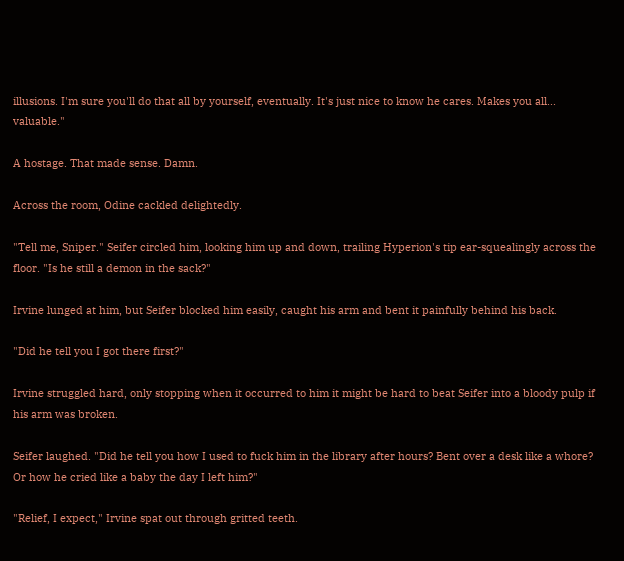illusions. I'm sure you'll do that all by yourself, eventually. It's just nice to know he cares. Makes you all... valuable."

A hostage. That made sense. Damn.

Across the room, Odine cackled delightedly.

"Tell me, Sniper." Seifer circled him, looking him up and down, trailing Hyperion's tip ear-squealingly across the floor. "Is he still a demon in the sack?"

Irvine lunged at him, but Seifer blocked him easily, caught his arm and bent it painfully behind his back.

"Did he tell you I got there first?"

Irvine struggled hard, only stopping when it occurred to him it might be hard to beat Seifer into a bloody pulp if his arm was broken.

Seifer laughed. "Did he tell you how I used to fuck him in the library after hours? Bent over a desk like a whore? Or how he cried like a baby the day I left him?"

"Relief, I expect," Irvine spat out through gritted teeth.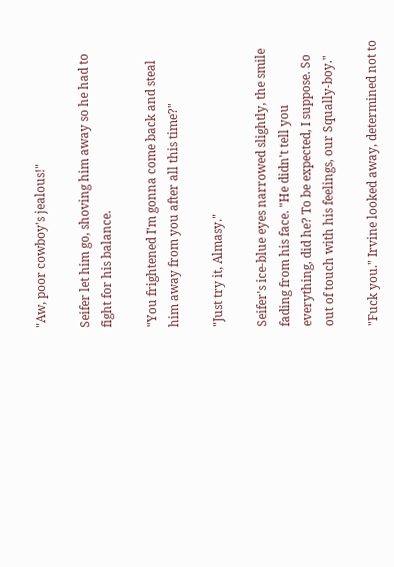"Aw, poor cowboy's jealous!"

Seifer let him go, shoving him away so he had to fight for his balance.

"You frightened I'm gonna come back and steal him away from you after all this time?"

"Just try it, Almasy."

Seifer's ice-blue eyes narrowed slightly, the smile fading from his face. "He didn't tell you everything, did he? To be expected, I suppose. So out of touch with his feelings, our Squally-boy."

"Fuck you." Irvine looked away, determined not to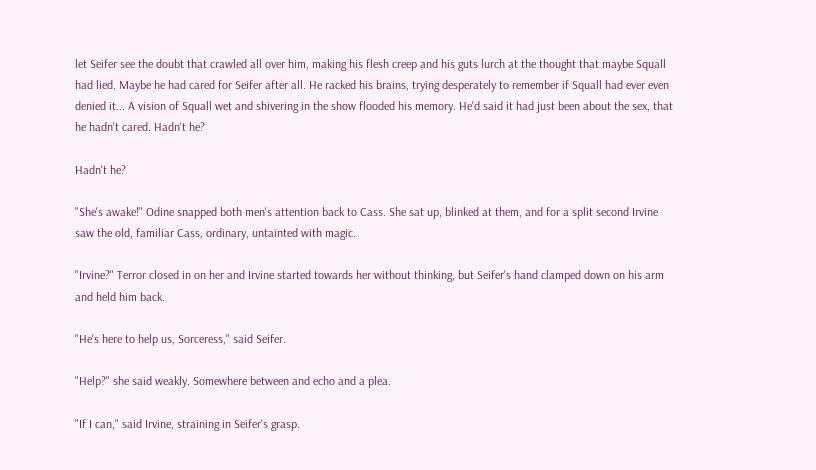let Seifer see the doubt that crawled all over him, making his flesh creep and his guts lurch at the thought that maybe Squall had lied. Maybe he had cared for Seifer after all. He racked his brains, trying desperately to remember if Squall had ever even denied it... A vision of Squall wet and shivering in the show flooded his memory. He'd said it had just been about the sex, that he hadn't cared. Hadn't he?

Hadn't he?

"She's awake!" Odine snapped both men's attention back to Cass. She sat up, blinked at them, and for a split second Irvine saw the old, familiar Cass, ordinary, untainted with magic.

"Irvine?" Terror closed in on her and Irvine started towards her without thinking, but Seifer's hand clamped down on his arm and held him back.

"He's here to help us, Sorceress," said Seifer.

"Help?" she said weakly. Somewhere between and echo and a plea.

"If I can," said Irvine, straining in Seifer's grasp.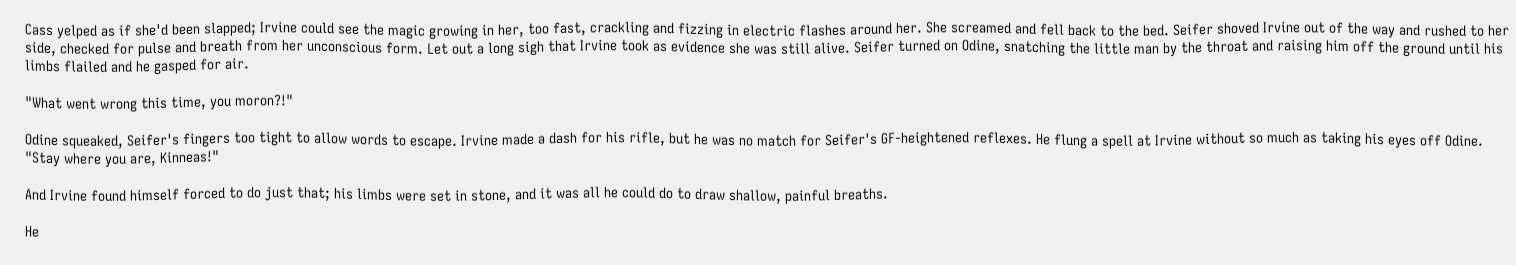Cass yelped as if she'd been slapped; Irvine could see the magic growing in her, too fast, crackling and fizzing in electric flashes around her. She screamed and fell back to the bed. Seifer shoved Irvine out of the way and rushed to her side, checked for pulse and breath from her unconscious form. Let out a long sigh that Irvine took as evidence she was still alive. Seifer turned on Odine, snatching the little man by the throat and raising him off the ground until his limbs flailed and he gasped for air.

"What went wrong this time, you moron?!"

Odine squeaked, Seifer's fingers too tight to allow words to escape. Irvine made a dash for his rifle, but he was no match for Seifer's GF-heightened reflexes. He flung a spell at Irvine without so much as taking his eyes off Odine. "Stay where you are, Kinneas!"

And Irvine found himself forced to do just that; his limbs were set in stone, and it was all he could do to draw shallow, painful breaths.

He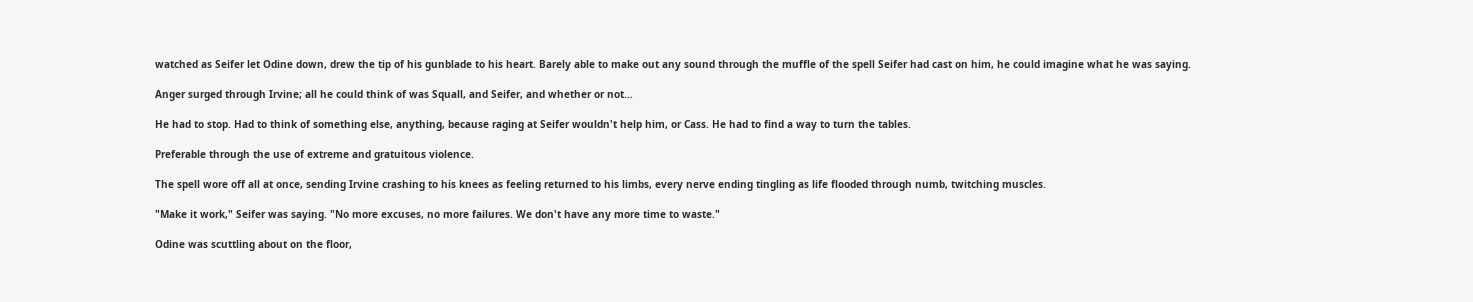watched as Seifer let Odine down, drew the tip of his gunblade to his heart. Barely able to make out any sound through the muffle of the spell Seifer had cast on him, he could imagine what he was saying.

Anger surged through Irvine; all he could think of was Squall, and Seifer, and whether or not...

He had to stop. Had to think of something else, anything, because raging at Seifer wouldn't help him, or Cass. He had to find a way to turn the tables.

Preferable through the use of extreme and gratuitous violence.

The spell wore off all at once, sending Irvine crashing to his knees as feeling returned to his limbs, every nerve ending tingling as life flooded through numb, twitching muscles.

"Make it work," Seifer was saying. "No more excuses, no more failures. We don't have any more time to waste."

Odine was scuttling about on the floor,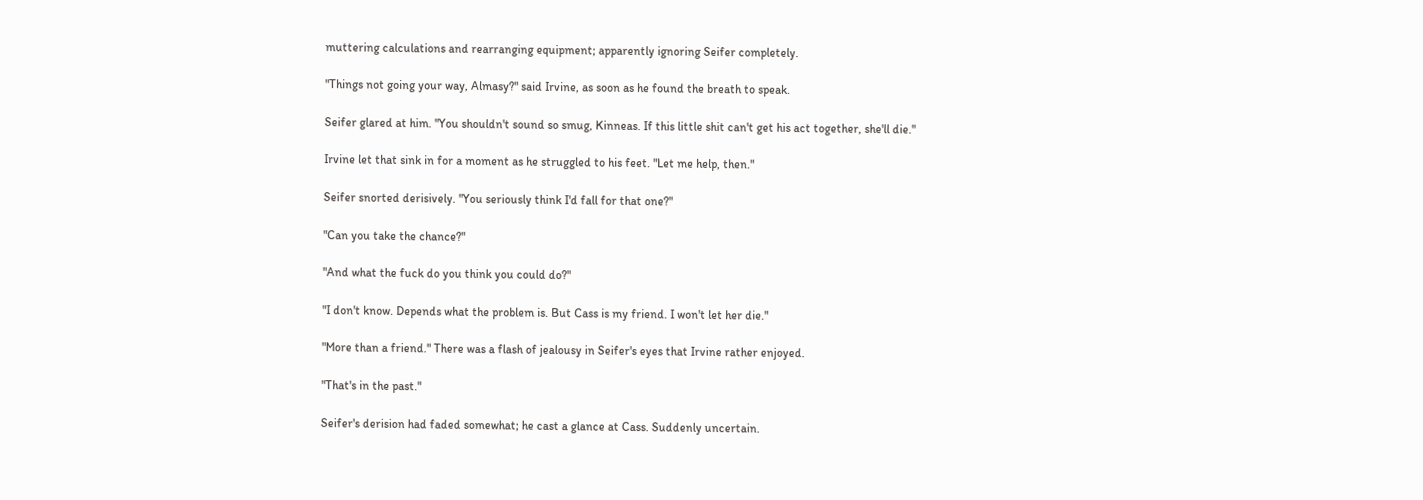muttering calculations and rearranging equipment; apparently ignoring Seifer completely.

"Things not going your way, Almasy?" said Irvine, as soon as he found the breath to speak.

Seifer glared at him. "You shouldn't sound so smug, Kinneas. If this little shit can't get his act together, she'll die."

Irvine let that sink in for a moment as he struggled to his feet. "Let me help, then."

Seifer snorted derisively. "You seriously think I'd fall for that one?"

"Can you take the chance?"

"And what the fuck do you think you could do?"

"I don't know. Depends what the problem is. But Cass is my friend. I won't let her die."

"More than a friend." There was a flash of jealousy in Seifer's eyes that Irvine rather enjoyed.

"That's in the past."

Seifer's derision had faded somewhat; he cast a glance at Cass. Suddenly uncertain.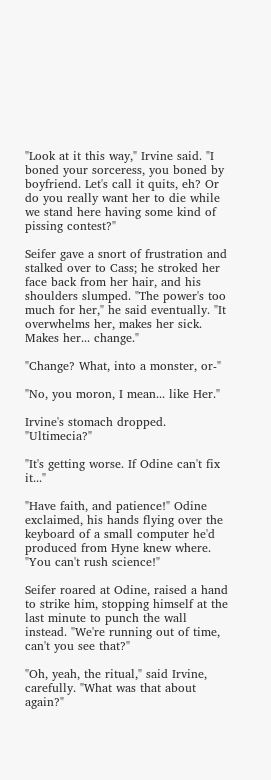"Look at it this way," Irvine said. "I boned your sorceress, you boned by boyfriend. Let's call it quits, eh? Or do you really want her to die while we stand here having some kind of pissing contest?"

Seifer gave a snort of frustration and stalked over to Cass; he stroked her face back from her hair, and his shoulders slumped. "The power's too much for her," he said eventually. "It overwhelms her, makes her sick. Makes her... change."

"Change? What, into a monster, or-"

"No, you moron, I mean... like Her."

Irvine's stomach dropped. "Ultimecia?"

"It's getting worse. If Odine can't fix it..."

"Have faith, and patience!" Odine exclaimed, his hands flying over the keyboard of a small computer he'd produced from Hyne knew where. "You can't rush science!"

Seifer roared at Odine, raised a hand to strike him, stopping himself at the last minute to punch the wall instead. "We're running out of time, can't you see that?"

"Oh, yeah, the ritual," said Irvine, carefully. "What was that about again?"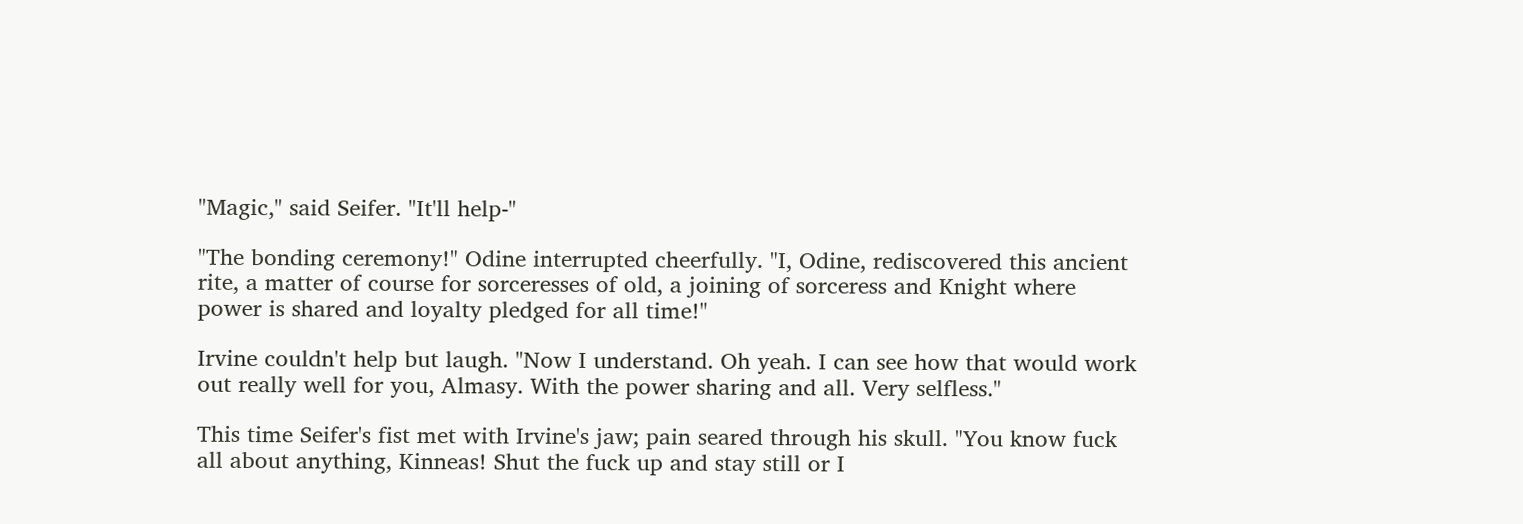"Magic," said Seifer. "It'll help-"

"The bonding ceremony!" Odine interrupted cheerfully. "I, Odine, rediscovered this ancient rite, a matter of course for sorceresses of old, a joining of sorceress and Knight where power is shared and loyalty pledged for all time!"

Irvine couldn't help but laugh. "Now I understand. Oh yeah. I can see how that would work out really well for you, Almasy. With the power sharing and all. Very selfless."

This time Seifer's fist met with Irvine's jaw; pain seared through his skull. "You know fuck all about anything, Kinneas! Shut the fuck up and stay still or I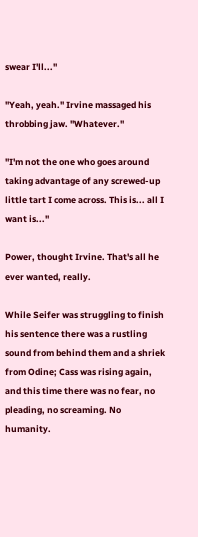swear I'll..."

"Yeah, yeah." Irvine massaged his throbbing jaw. "Whatever."

"I'm not the one who goes around taking advantage of any screwed-up little tart I come across. This is... all I want is..."

Power, thought Irvine. That's all he ever wanted, really.

While Seifer was struggling to finish his sentence there was a rustling sound from behind them and a shriek from Odine; Cass was rising again, and this time there was no fear, no pleading, no screaming. No humanity.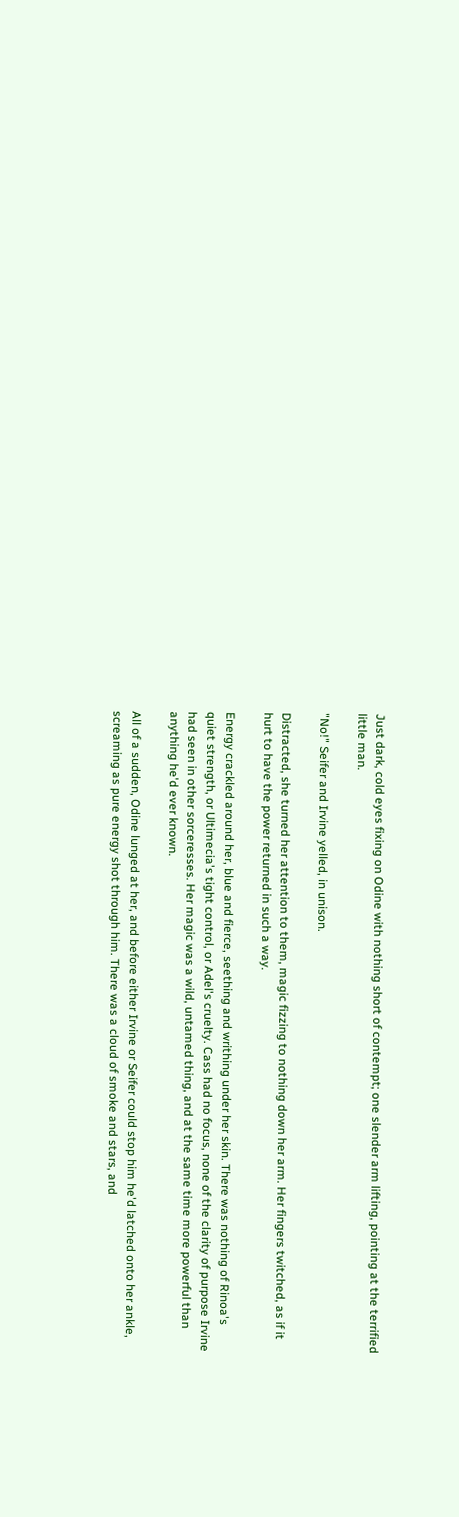Just dark, cold eyes fixing on Odine with nothing short of contempt; one slender arm lifting, pointing at the terrified little man.

"No!" Seifer and Irvine yelled, in unison.

Distracted, she turned her attention to them, magic fizzing to nothing down her arm. Her fingers twitched, as if it hurt to have the power returned in such a way.

Energy crackled around her, blue and fierce, seething and writhing under her skin. There was nothing of Rinoa's quiet strength, or Ultimecia's tight control, or Adel's cruelty. Cass had no focus, none of the clarity of purpose Irvine had seen in other sorceresses. Her magic was a wild, untamed thing, and at the same time more powerful than anything he'd ever known.

All of a sudden, Odine lunged at her, and before either Irvine or Seifer could stop him he'd latched onto her ankle, screaming as pure energy shot through him. There was a cloud of smoke and stars, and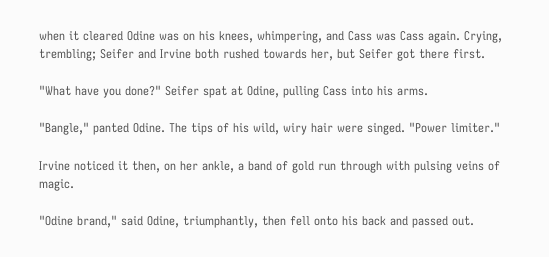when it cleared Odine was on his knees, whimpering, and Cass was Cass again. Crying, trembling; Seifer and Irvine both rushed towards her, but Seifer got there first.

"What have you done?" Seifer spat at Odine, pulling Cass into his arms.

"Bangle," panted Odine. The tips of his wild, wiry hair were singed. "Power limiter."

Irvine noticed it then, on her ankle, a band of gold run through with pulsing veins of magic.

"Odine brand," said Odine, triumphantly, then fell onto his back and passed out.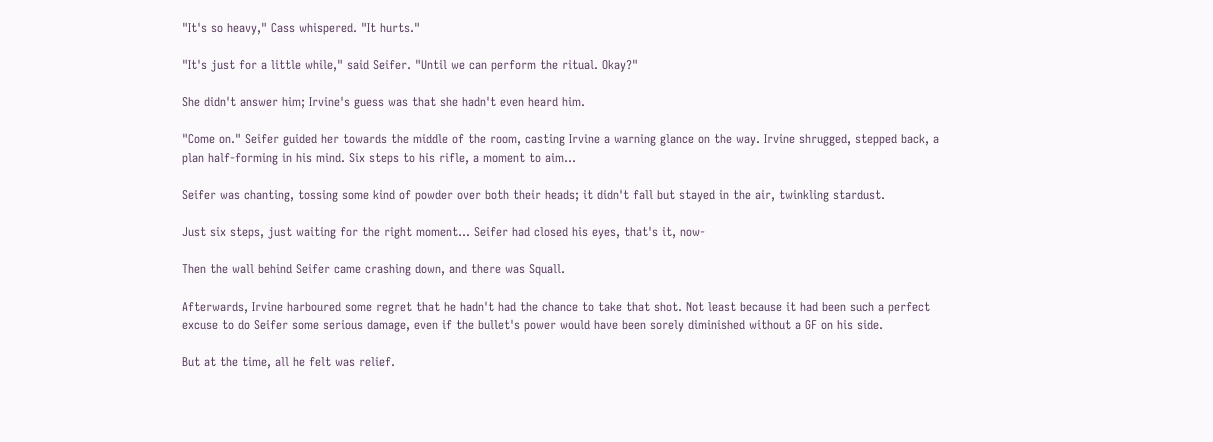"It's so heavy," Cass whispered. "It hurts."

"It's just for a little while," said Seifer. "Until we can perform the ritual. Okay?"

She didn't answer him; Irvine's guess was that she hadn't even heard him.

"Come on." Seifer guided her towards the middle of the room, casting Irvine a warning glance on the way. Irvine shrugged, stepped back, a plan half-forming in his mind. Six steps to his rifle, a moment to aim...

Seifer was chanting, tossing some kind of powder over both their heads; it didn't fall but stayed in the air, twinkling stardust.

Just six steps, just waiting for the right moment... Seifer had closed his eyes, that's it, now-

Then the wall behind Seifer came crashing down, and there was Squall.

Afterwards, Irvine harboured some regret that he hadn't had the chance to take that shot. Not least because it had been such a perfect excuse to do Seifer some serious damage, even if the bullet's power would have been sorely diminished without a GF on his side.

But at the time, all he felt was relief.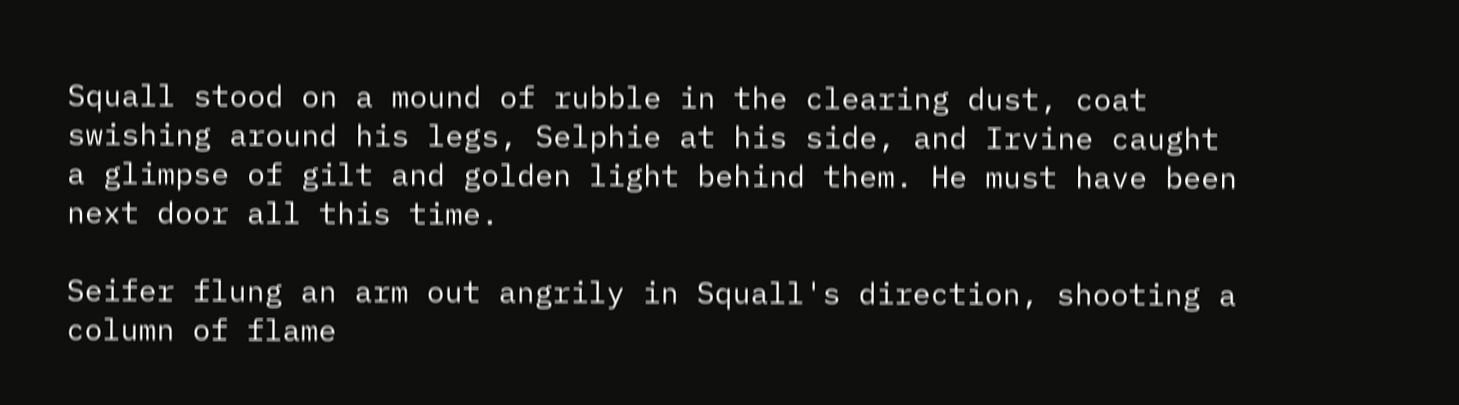Squall stood on a mound of rubble in the clearing dust, coat swishing around his legs, Selphie at his side, and Irvine caught a glimpse of gilt and golden light behind them. He must have been next door all this time.

Seifer flung an arm out angrily in Squall's direction, shooting a column of flame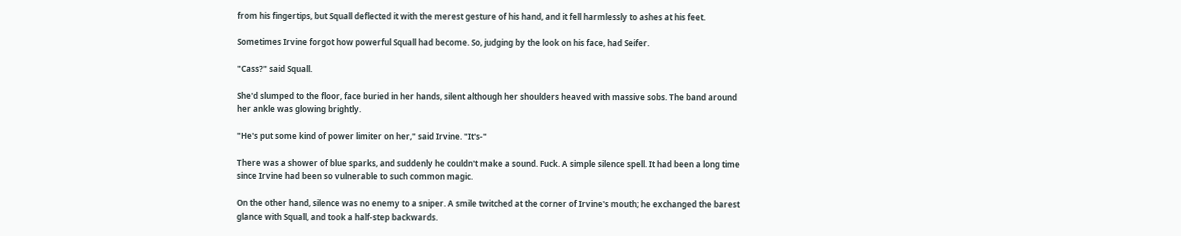from his fingertips, but Squall deflected it with the merest gesture of his hand, and it fell harmlessly to ashes at his feet.

Sometimes Irvine forgot how powerful Squall had become. So, judging by the look on his face, had Seifer.

"Cass?" said Squall.

She'd slumped to the floor, face buried in her hands, silent although her shoulders heaved with massive sobs. The band around her ankle was glowing brightly.

"He's put some kind of power limiter on her," said Irvine. "It's-"

There was a shower of blue sparks, and suddenly he couldn't make a sound. Fuck. A simple silence spell. It had been a long time since Irvine had been so vulnerable to such common magic.

On the other hand, silence was no enemy to a sniper. A smile twitched at the corner of Irvine's mouth; he exchanged the barest glance with Squall, and took a half-step backwards.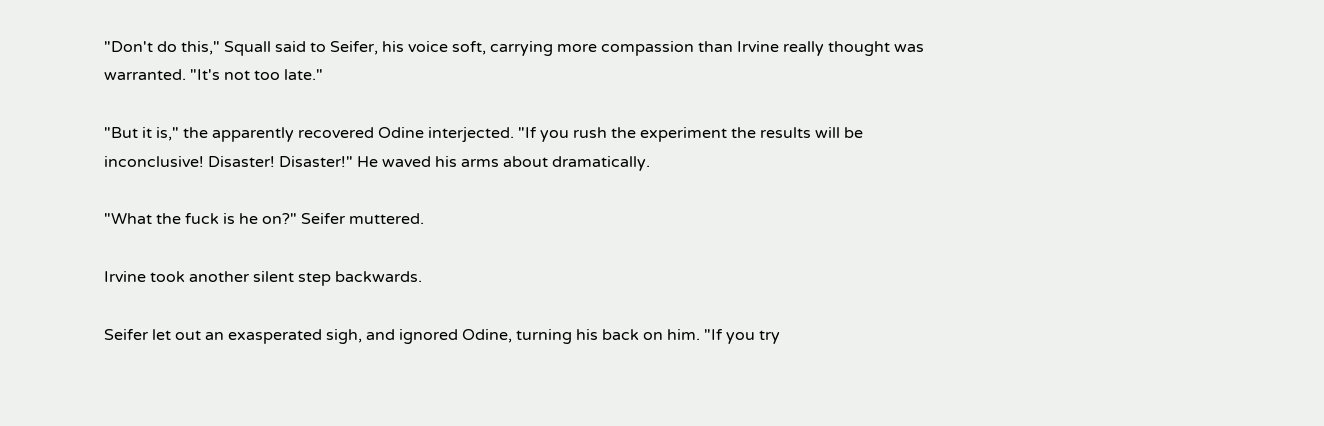"Don't do this," Squall said to Seifer, his voice soft, carrying more compassion than Irvine really thought was warranted. "It's not too late."

"But it is," the apparently recovered Odine interjected. "If you rush the experiment the results will be inconclusive! Disaster! Disaster!" He waved his arms about dramatically.

"What the fuck is he on?" Seifer muttered.

Irvine took another silent step backwards.

Seifer let out an exasperated sigh, and ignored Odine, turning his back on him. "If you try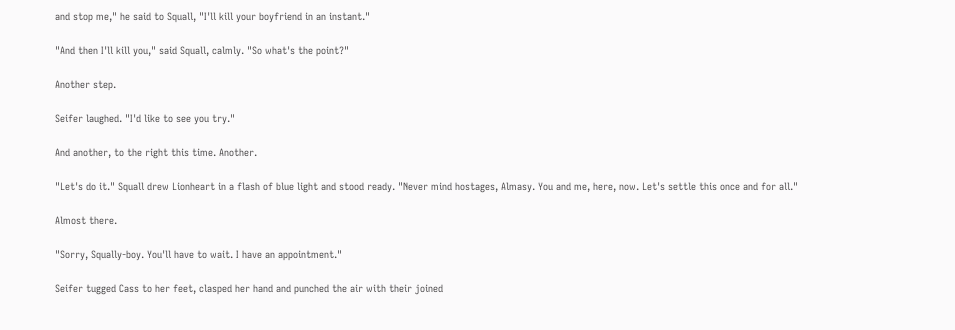and stop me," he said to Squall, "I'll kill your boyfriend in an instant."

"And then I'll kill you," said Squall, calmly. "So what's the point?"

Another step.

Seifer laughed. "I'd like to see you try."

And another, to the right this time. Another.

"Let's do it." Squall drew Lionheart in a flash of blue light and stood ready. "Never mind hostages, Almasy. You and me, here, now. Let's settle this once and for all."

Almost there.

"Sorry, Squally-boy. You'll have to wait. I have an appointment."

Seifer tugged Cass to her feet, clasped her hand and punched the air with their joined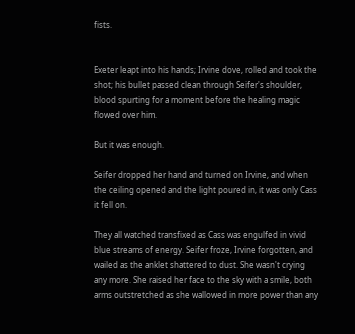fists.


Exeter leapt into his hands; Irvine dove, rolled and took the shot; his bullet passed clean through Seifer's shoulder, blood spurting for a moment before the healing magic flowed over him.

But it was enough.

Seifer dropped her hand and turned on Irvine, and when the ceiling opened and the light poured in, it was only Cass it fell on.

They all watched transfixed as Cass was engulfed in vivid blue streams of energy. Seifer froze, Irvine forgotten, and wailed as the anklet shattered to dust. She wasn't crying any more. She raised her face to the sky with a smile, both arms outstretched as she wallowed in more power than any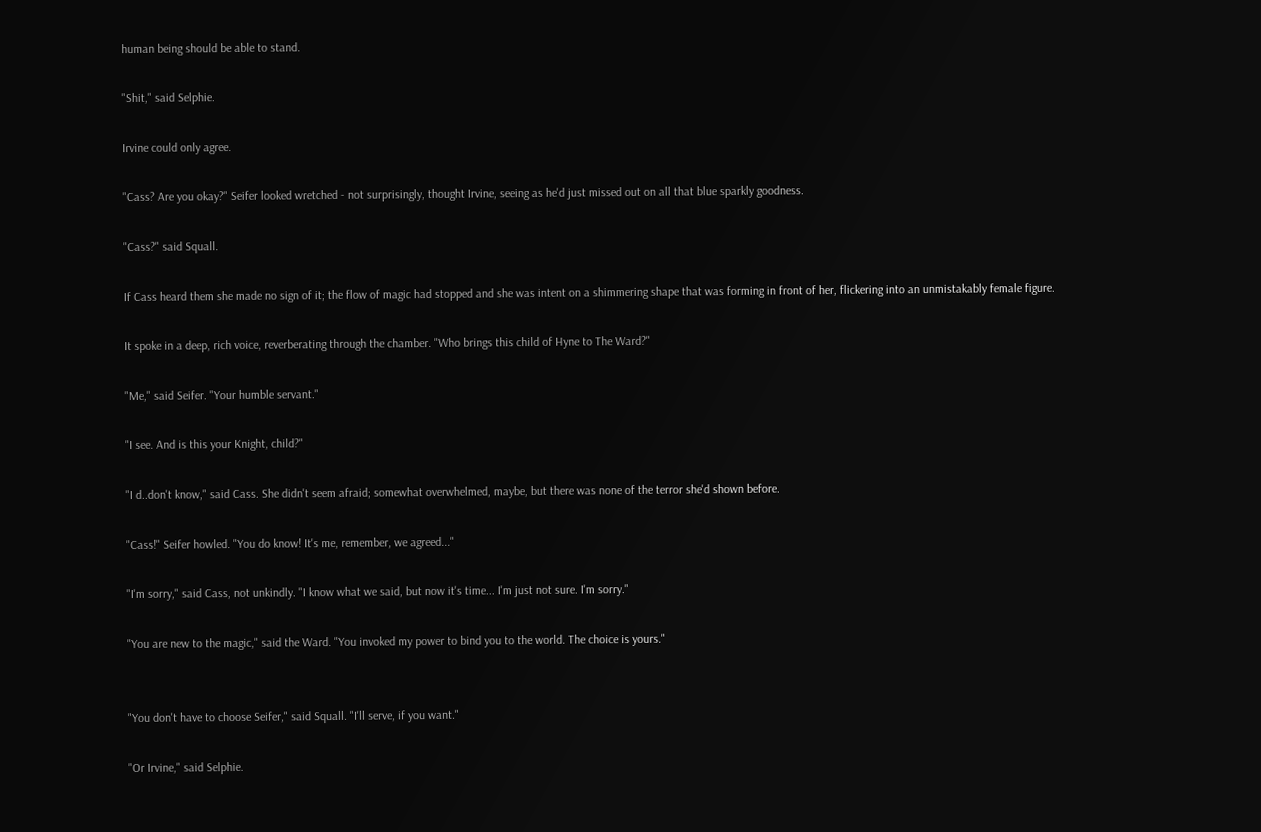human being should be able to stand.

"Shit," said Selphie.

Irvine could only agree.

"Cass? Are you okay?" Seifer looked wretched - not surprisingly, thought Irvine, seeing as he'd just missed out on all that blue sparkly goodness.

"Cass?" said Squall.

If Cass heard them she made no sign of it; the flow of magic had stopped and she was intent on a shimmering shape that was forming in front of her, flickering into an unmistakably female figure.

It spoke in a deep, rich voice, reverberating through the chamber. "Who brings this child of Hyne to The Ward?"

"Me," said Seifer. "Your humble servant."

"I see. And is this your Knight, child?"

"I d..don't know," said Cass. She didn't seem afraid; somewhat overwhelmed, maybe, but there was none of the terror she'd shown before.

"Cass!" Seifer howled. "You do know! It's me, remember, we agreed..."

"I'm sorry," said Cass, not unkindly. "I know what we said, but now it's time... I'm just not sure. I'm sorry."

"You are new to the magic," said the Ward. "You invoked my power to bind you to the world. The choice is yours."


"You don't have to choose Seifer," said Squall. "I'll serve, if you want."

"Or Irvine," said Selphie.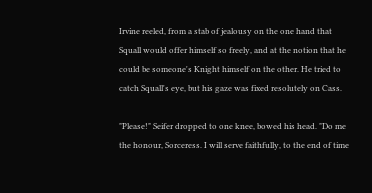Irvine reeled, from a stab of jealousy on the one hand that Squall would offer himself so freely, and at the notion that he could be someone's Knight himself on the other. He tried to catch Squall's eye, but his gaze was fixed resolutely on Cass.

"Please!" Seifer dropped to one knee, bowed his head. "Do me the honour, Sorceress. I will serve faithfully, to the end of time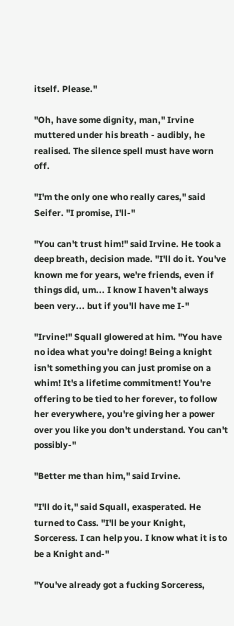itself. Please."

"Oh, have some dignity, man," Irvine muttered under his breath - audibly, he realised. The silence spell must have worn off.

"I'm the only one who really cares," said Seifer. "I promise, I'll-"

"You can't trust him!" said Irvine. He took a deep breath, decision made. "I'll do it. You've known me for years, we're friends, even if things did, um... I know I haven't always been very... but if you'll have me I-"

"Irvine!" Squall glowered at him. "You have no idea what you're doing! Being a knight isn't something you can just promise on a whim! It's a lifetime commitment! You're offering to be tied to her forever, to follow her everywhere, you're giving her a power over you like you don't understand. You can't possibly-"

"Better me than him," said Irvine.

"I'll do it," said Squall, exasperated. He turned to Cass. "I'll be your Knight, Sorceress. I can help you. I know what it is to be a Knight and-"

"You've already got a fucking Sorceress,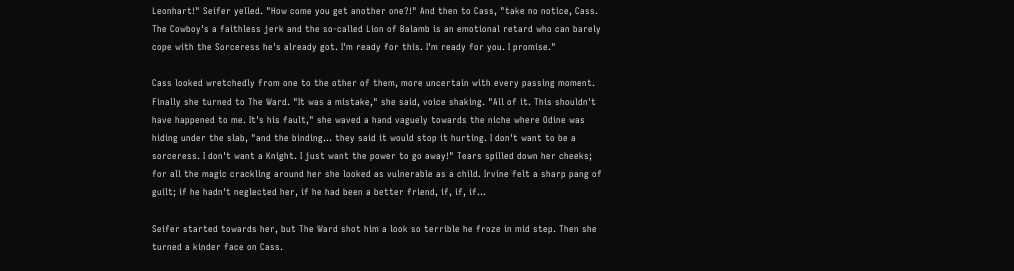Leonhart!" Seifer yelled. "How come you get another one?!" And then to Cass, "take no notice, Cass. The Cowboy's a faithless jerk and the so-called Lion of Balamb is an emotional retard who can barely cope with the Sorceress he's already got. I'm ready for this. I'm ready for you. I promise."

Cass looked wretchedly from one to the other of them, more uncertain with every passing moment. Finally she turned to The Ward. "It was a mistake," she said, voice shaking. "All of it. This shouldn't have happened to me. It's his fault," she waved a hand vaguely towards the niche where Odine was hiding under the slab, "and the binding... they said it would stop it hurting. I don't want to be a sorceress. I don't want a Knight. I just want the power to go away!" Tears spilled down her cheeks; for all the magic crackling around her she looked as vulnerable as a child. Irvine felt a sharp pang of guilt; if he hadn't neglected her, if he had been a better friend, if, if, if...

Seifer started towards her, but The Ward shot him a look so terrible he froze in mid step. Then she turned a kinder face on Cass.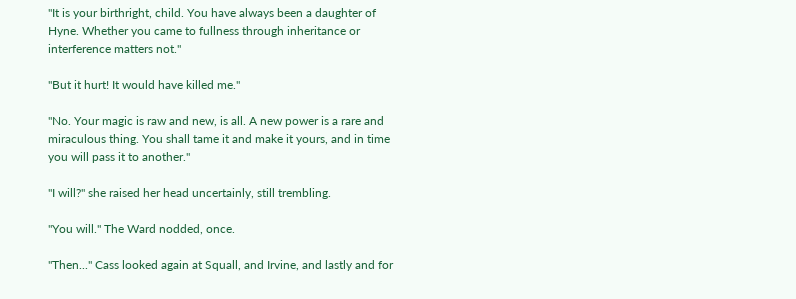"It is your birthright, child. You have always been a daughter of Hyne. Whether you came to fullness through inheritance or interference matters not."

"But it hurt! It would have killed me."

"No. Your magic is raw and new, is all. A new power is a rare and miraculous thing. You shall tame it and make it yours, and in time you will pass it to another."

"I will?" she raised her head uncertainly, still trembling.

"You will." The Ward nodded, once.

"Then..." Cass looked again at Squall, and Irvine, and lastly and for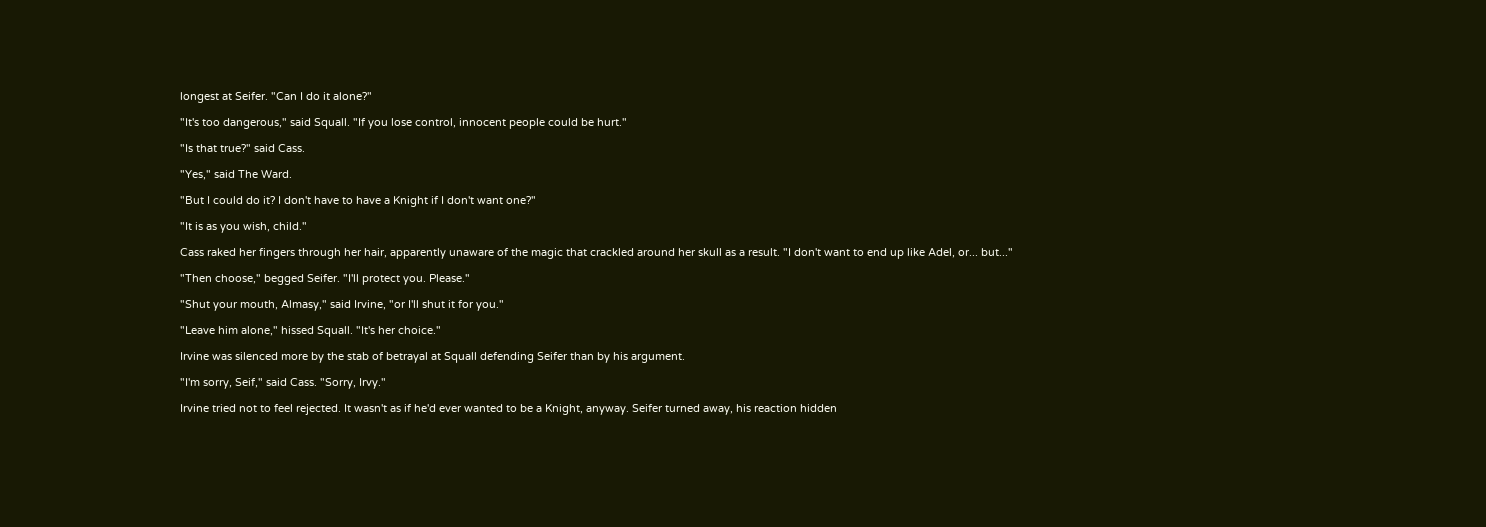longest at Seifer. "Can I do it alone?"

"It's too dangerous," said Squall. "If you lose control, innocent people could be hurt."

"Is that true?" said Cass.

"Yes," said The Ward.

"But I could do it? I don't have to have a Knight if I don't want one?"

"It is as you wish, child."

Cass raked her fingers through her hair, apparently unaware of the magic that crackled around her skull as a result. "I don't want to end up like Adel, or... but..."

"Then choose," begged Seifer. "I'll protect you. Please."

"Shut your mouth, Almasy," said Irvine, "or I'll shut it for you."

"Leave him alone," hissed Squall. "It's her choice."

Irvine was silenced more by the stab of betrayal at Squall defending Seifer than by his argument.

"I'm sorry, Seif," said Cass. "Sorry, Irvy."

Irvine tried not to feel rejected. It wasn't as if he'd ever wanted to be a Knight, anyway. Seifer turned away, his reaction hidden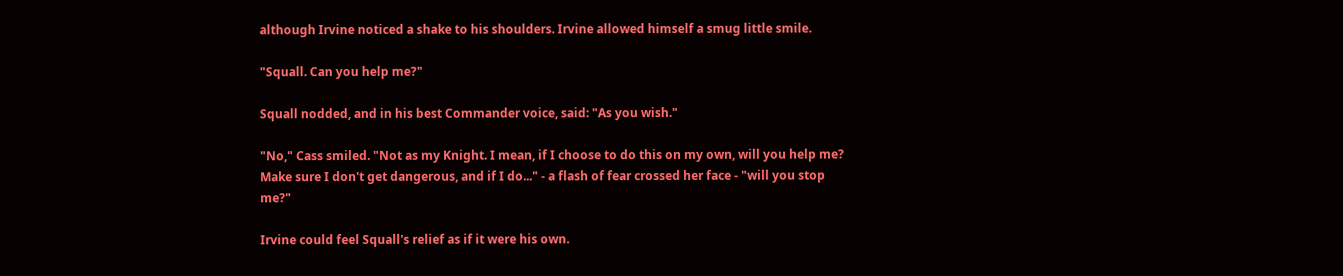although Irvine noticed a shake to his shoulders. Irvine allowed himself a smug little smile.

"Squall. Can you help me?"

Squall nodded, and in his best Commander voice, said: "As you wish."

"No," Cass smiled. "Not as my Knight. I mean, if I choose to do this on my own, will you help me? Make sure I don't get dangerous, and if I do..." - a flash of fear crossed her face - "will you stop me?"

Irvine could feel Squall's relief as if it were his own.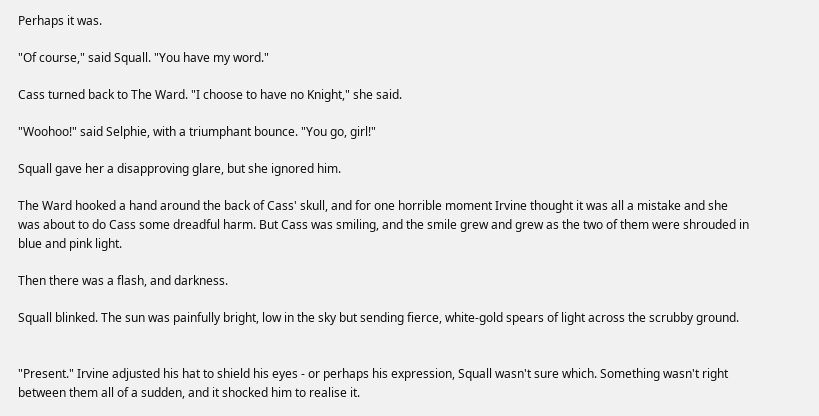Perhaps it was.

"Of course," said Squall. "You have my word."

Cass turned back to The Ward. "I choose to have no Knight," she said.

"Woohoo!" said Selphie, with a triumphant bounce. "You go, girl!"

Squall gave her a disapproving glare, but she ignored him.

The Ward hooked a hand around the back of Cass' skull, and for one horrible moment Irvine thought it was all a mistake and she was about to do Cass some dreadful harm. But Cass was smiling, and the smile grew and grew as the two of them were shrouded in blue and pink light.

Then there was a flash, and darkness.

Squall blinked. The sun was painfully bright, low in the sky but sending fierce, white-gold spears of light across the scrubby ground.


"Present." Irvine adjusted his hat to shield his eyes - or perhaps his expression, Squall wasn't sure which. Something wasn't right between them all of a sudden, and it shocked him to realise it.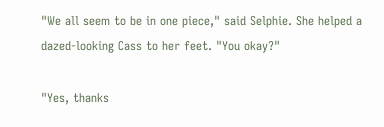"We all seem to be in one piece," said Selphie. She helped a dazed-looking Cass to her feet. "You okay?"

"Yes, thanks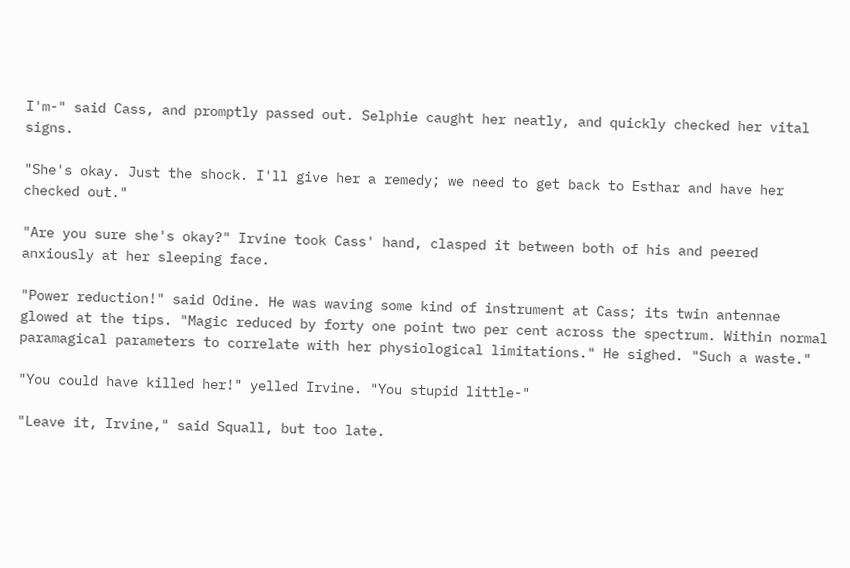I'm-" said Cass, and promptly passed out. Selphie caught her neatly, and quickly checked her vital signs.

"She's okay. Just the shock. I'll give her a remedy; we need to get back to Esthar and have her checked out."

"Are you sure she's okay?" Irvine took Cass' hand, clasped it between both of his and peered anxiously at her sleeping face.

"Power reduction!" said Odine. He was waving some kind of instrument at Cass; its twin antennae glowed at the tips. "Magic reduced by forty one point two per cent across the spectrum. Within normal paramagical parameters to correlate with her physiological limitations." He sighed. "Such a waste."

"You could have killed her!" yelled Irvine. "You stupid little-"

"Leave it, Irvine," said Squall, but too late.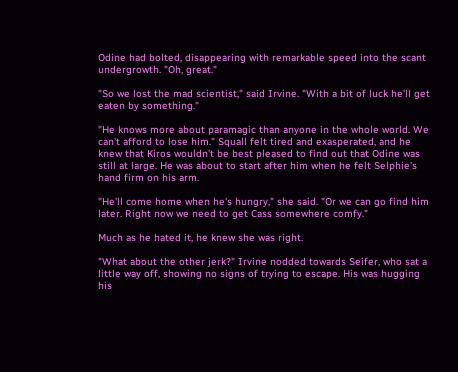Odine had bolted, disappearing with remarkable speed into the scant undergrowth. "Oh, great."

"So we lost the mad scientist," said Irvine. "With a bit of luck he'll get eaten by something."

"He knows more about paramagic than anyone in the whole world. We can't afford to lose him." Squall felt tired and exasperated, and he knew that Kiros wouldn't be best pleased to find out that Odine was still at large. He was about to start after him when he felt Selphie's hand firm on his arm.

"He'll come home when he's hungry," she said. "Or we can go find him later. Right now we need to get Cass somewhere comfy."

Much as he hated it, he knew she was right.

"What about the other jerk?" Irvine nodded towards Seifer, who sat a little way off, showing no signs of trying to escape. His was hugging his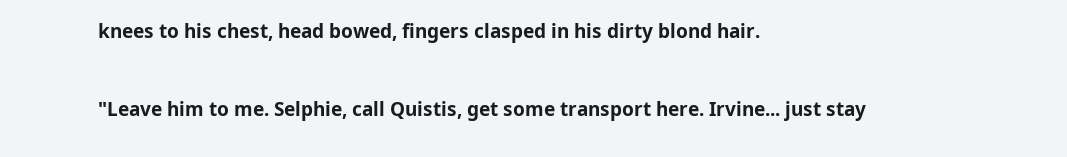knees to his chest, head bowed, fingers clasped in his dirty blond hair.

"Leave him to me. Selphie, call Quistis, get some transport here. Irvine... just stay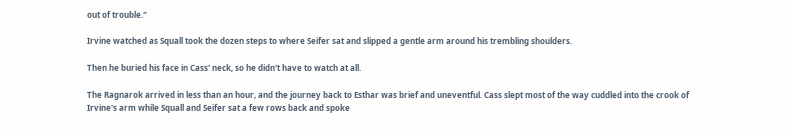out of trouble."

Irvine watched as Squall took the dozen steps to where Seifer sat and slipped a gentle arm around his trembling shoulders.

Then he buried his face in Cass' neck, so he didn't have to watch at all.

The Ragnarok arrived in less than an hour, and the journey back to Esthar was brief and uneventful. Cass slept most of the way cuddled into the crook of Irvine's arm while Squall and Seifer sat a few rows back and spoke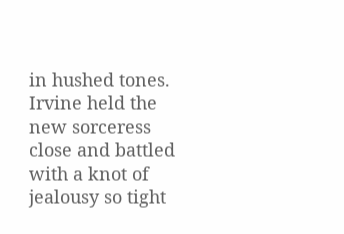in hushed tones. Irvine held the new sorceress close and battled with a knot of jealousy so tight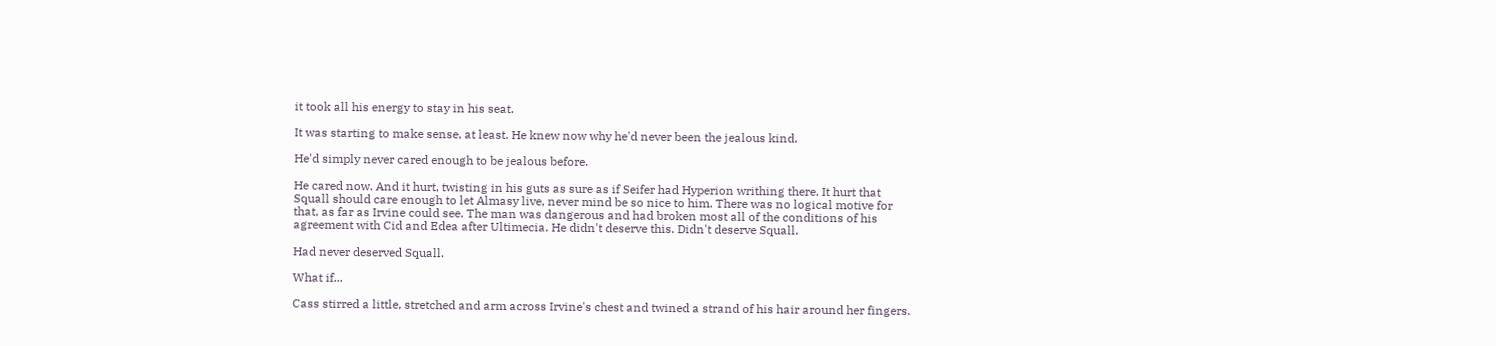it took all his energy to stay in his seat.

It was starting to make sense, at least. He knew now why he'd never been the jealous kind.

He'd simply never cared enough to be jealous before.

He cared now. And it hurt, twisting in his guts as sure as if Seifer had Hyperion writhing there. It hurt that Squall should care enough to let Almasy live, never mind be so nice to him. There was no logical motive for that, as far as Irvine could see. The man was dangerous and had broken most all of the conditions of his agreement with Cid and Edea after Ultimecia. He didn't deserve this. Didn't deserve Squall.

Had never deserved Squall.

What if...

Cass stirred a little, stretched and arm across Irvine's chest and twined a strand of his hair around her fingers.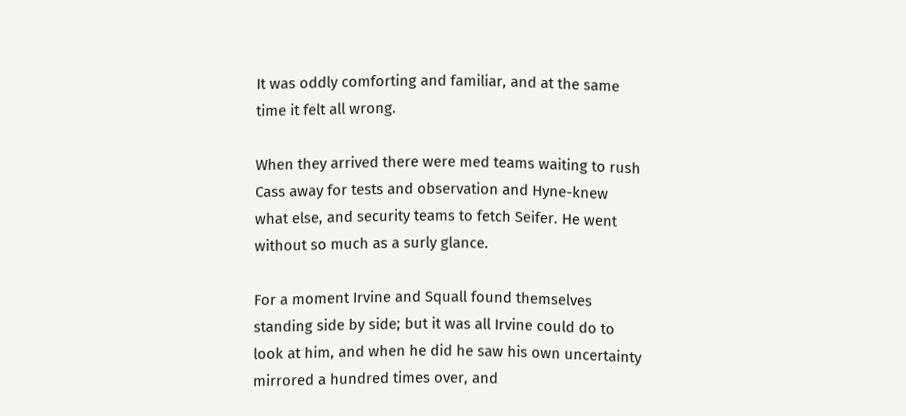It was oddly comforting and familiar, and at the same time it felt all wrong.

When they arrived there were med teams waiting to rush Cass away for tests and observation and Hyne-knew what else, and security teams to fetch Seifer. He went without so much as a surly glance.

For a moment Irvine and Squall found themselves standing side by side; but it was all Irvine could do to look at him, and when he did he saw his own uncertainty mirrored a hundred times over, and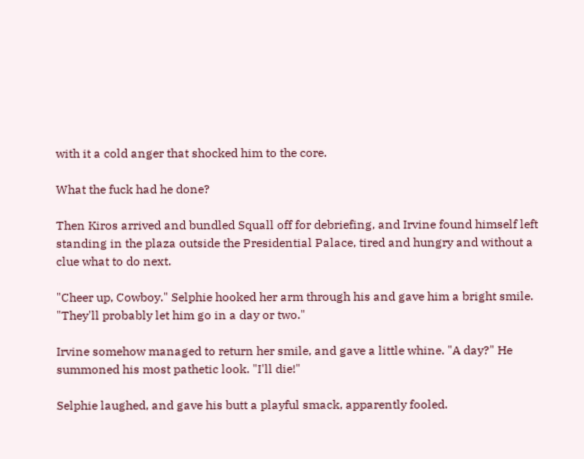with it a cold anger that shocked him to the core.

What the fuck had he done?

Then Kiros arrived and bundled Squall off for debriefing, and Irvine found himself left standing in the plaza outside the Presidential Palace, tired and hungry and without a clue what to do next.

"Cheer up, Cowboy." Selphie hooked her arm through his and gave him a bright smile. "They'll probably let him go in a day or two."

Irvine somehow managed to return her smile, and gave a little whine. "A day?" He summoned his most pathetic look. "I'll die!"

Selphie laughed, and gave his butt a playful smack, apparently fooled.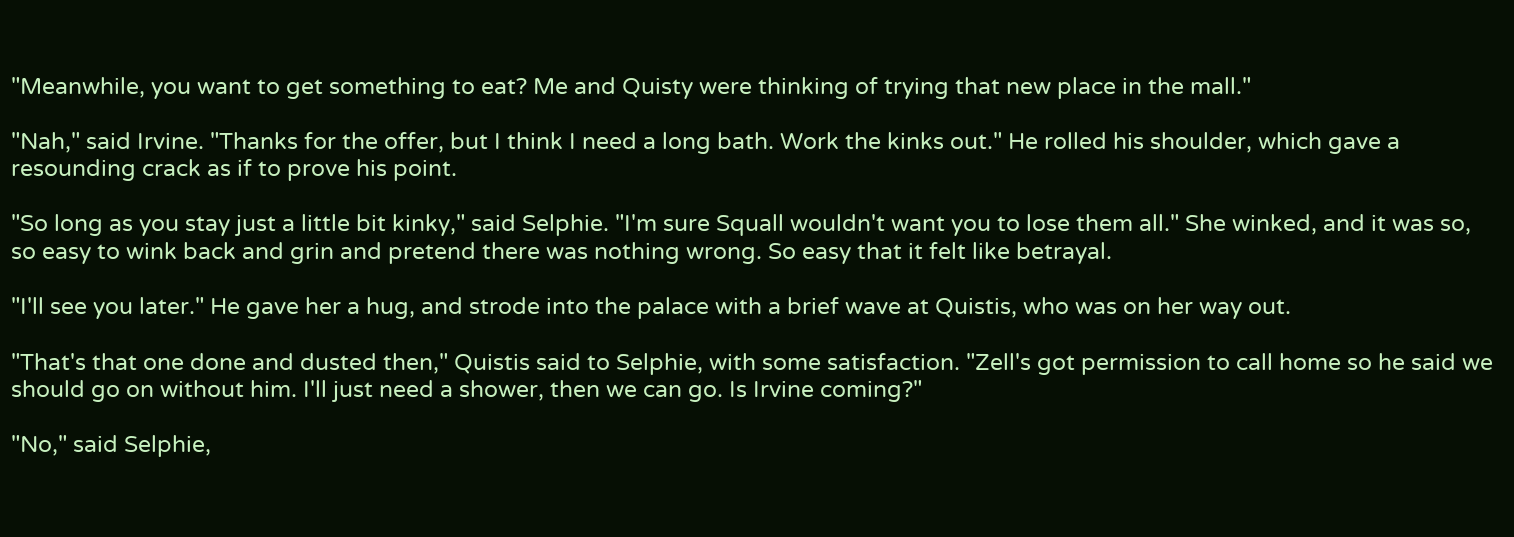"Meanwhile, you want to get something to eat? Me and Quisty were thinking of trying that new place in the mall."

"Nah," said Irvine. "Thanks for the offer, but I think I need a long bath. Work the kinks out." He rolled his shoulder, which gave a resounding crack as if to prove his point.

"So long as you stay just a little bit kinky," said Selphie. "I'm sure Squall wouldn't want you to lose them all." She winked, and it was so, so easy to wink back and grin and pretend there was nothing wrong. So easy that it felt like betrayal.

"I'll see you later." He gave her a hug, and strode into the palace with a brief wave at Quistis, who was on her way out.

"That's that one done and dusted then," Quistis said to Selphie, with some satisfaction. "Zell's got permission to call home so he said we should go on without him. I'll just need a shower, then we can go. Is Irvine coming?"

"No," said Selphie,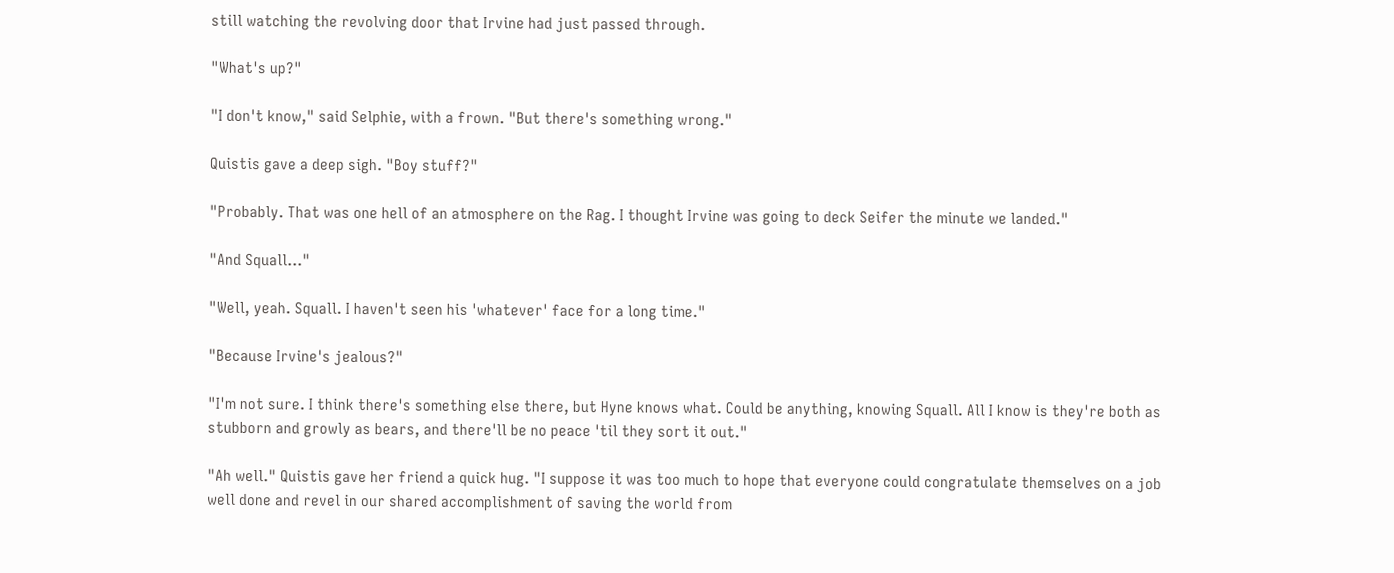still watching the revolving door that Irvine had just passed through.

"What's up?"

"I don't know," said Selphie, with a frown. "But there's something wrong."

Quistis gave a deep sigh. "Boy stuff?"

"Probably. That was one hell of an atmosphere on the Rag. I thought Irvine was going to deck Seifer the minute we landed."

"And Squall..."

"Well, yeah. Squall. I haven't seen his 'whatever' face for a long time."

"Because Irvine's jealous?"

"I'm not sure. I think there's something else there, but Hyne knows what. Could be anything, knowing Squall. All I know is they're both as stubborn and growly as bears, and there'll be no peace 'til they sort it out."

"Ah well." Quistis gave her friend a quick hug. "I suppose it was too much to hope that everyone could congratulate themselves on a job well done and revel in our shared accomplishment of saving the world from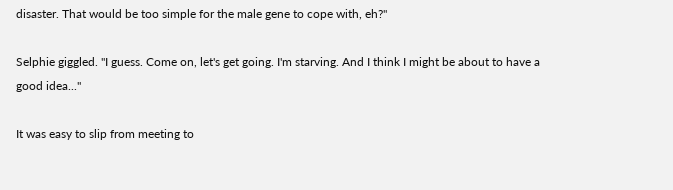disaster. That would be too simple for the male gene to cope with, eh?"

Selphie giggled. "I guess. Come on, let's get going. I'm starving. And I think I might be about to have a good idea..."

It was easy to slip from meeting to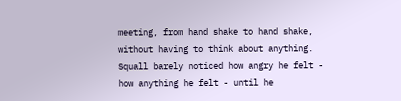meeting, from hand shake to hand shake, without having to think about anything. Squall barely noticed how angry he felt - how anything he felt - until he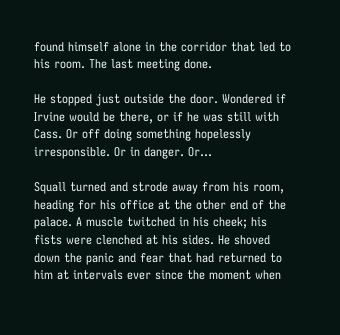found himself alone in the corridor that led to his room. The last meeting done.

He stopped just outside the door. Wondered if Irvine would be there, or if he was still with Cass. Or off doing something hopelessly irresponsible. Or in danger. Or...

Squall turned and strode away from his room, heading for his office at the other end of the palace. A muscle twitched in his cheek; his fists were clenched at his sides. He shoved down the panic and fear that had returned to him at intervals ever since the moment when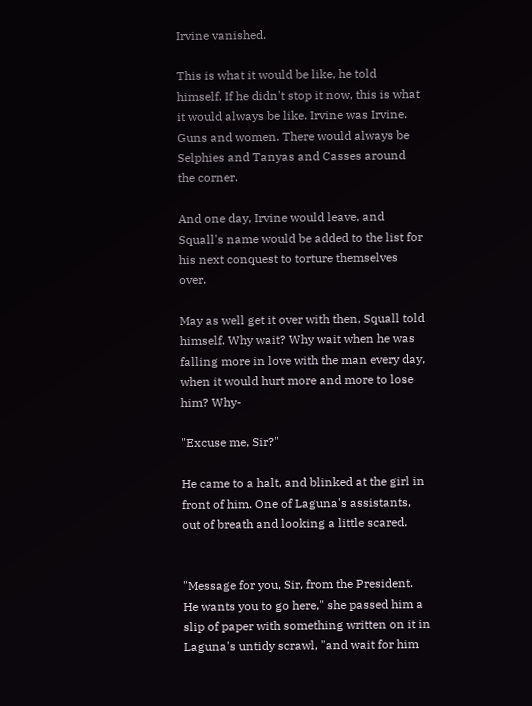Irvine vanished.

This is what it would be like, he told himself. If he didn't stop it now, this is what it would always be like. Irvine was Irvine. Guns and women. There would always be Selphies and Tanyas and Casses around the corner.

And one day, Irvine would leave, and Squall's name would be added to the list for his next conquest to torture themselves over.

May as well get it over with then, Squall told himself. Why wait? Why wait when he was falling more in love with the man every day, when it would hurt more and more to lose him? Why-

"Excuse me, Sir?"

He came to a halt, and blinked at the girl in front of him. One of Laguna's assistants, out of breath and looking a little scared.


"Message for you, Sir, from the President. He wants you to go here," she passed him a slip of paper with something written on it in Laguna's untidy scrawl, "and wait for him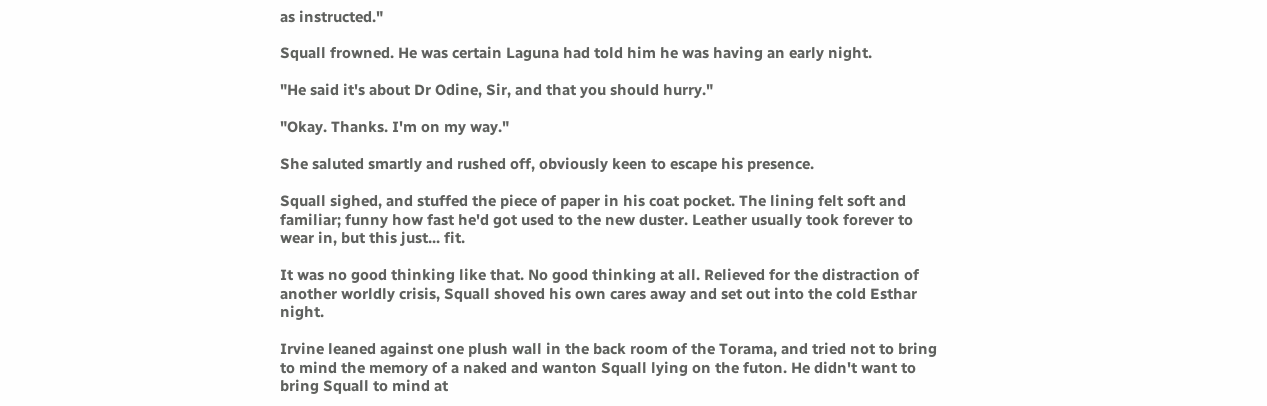as instructed."

Squall frowned. He was certain Laguna had told him he was having an early night.

"He said it's about Dr Odine, Sir, and that you should hurry."

"Okay. Thanks. I'm on my way."

She saluted smartly and rushed off, obviously keen to escape his presence.

Squall sighed, and stuffed the piece of paper in his coat pocket. The lining felt soft and familiar; funny how fast he'd got used to the new duster. Leather usually took forever to wear in, but this just... fit.

It was no good thinking like that. No good thinking at all. Relieved for the distraction of another worldly crisis, Squall shoved his own cares away and set out into the cold Esthar night.

Irvine leaned against one plush wall in the back room of the Torama, and tried not to bring to mind the memory of a naked and wanton Squall lying on the futon. He didn't want to bring Squall to mind at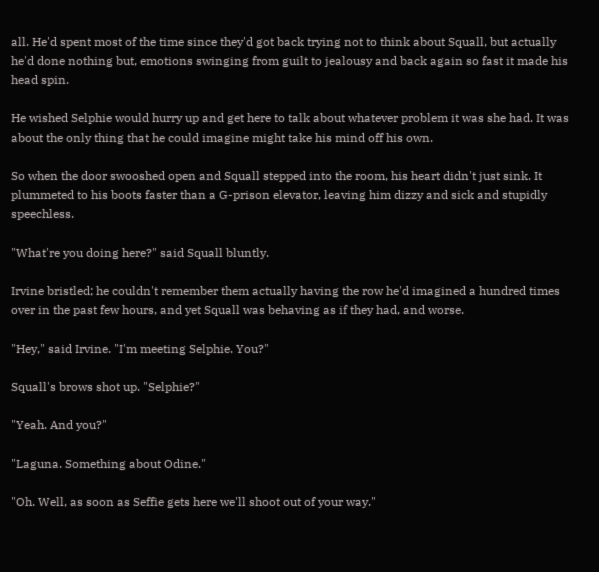all. He'd spent most of the time since they'd got back trying not to think about Squall, but actually he'd done nothing but, emotions swinging from guilt to jealousy and back again so fast it made his head spin.

He wished Selphie would hurry up and get here to talk about whatever problem it was she had. It was about the only thing that he could imagine might take his mind off his own.

So when the door swooshed open and Squall stepped into the room, his heart didn't just sink. It plummeted to his boots faster than a G-prison elevator, leaving him dizzy and sick and stupidly speechless.

"What're you doing here?" said Squall bluntly.

Irvine bristled; he couldn't remember them actually having the row he'd imagined a hundred times over in the past few hours, and yet Squall was behaving as if they had, and worse.

"Hey," said Irvine. "I'm meeting Selphie. You?"

Squall's brows shot up. "Selphie?"

"Yeah. And you?"

"Laguna. Something about Odine."

"Oh. Well, as soon as Seffie gets here we'll shoot out of your way."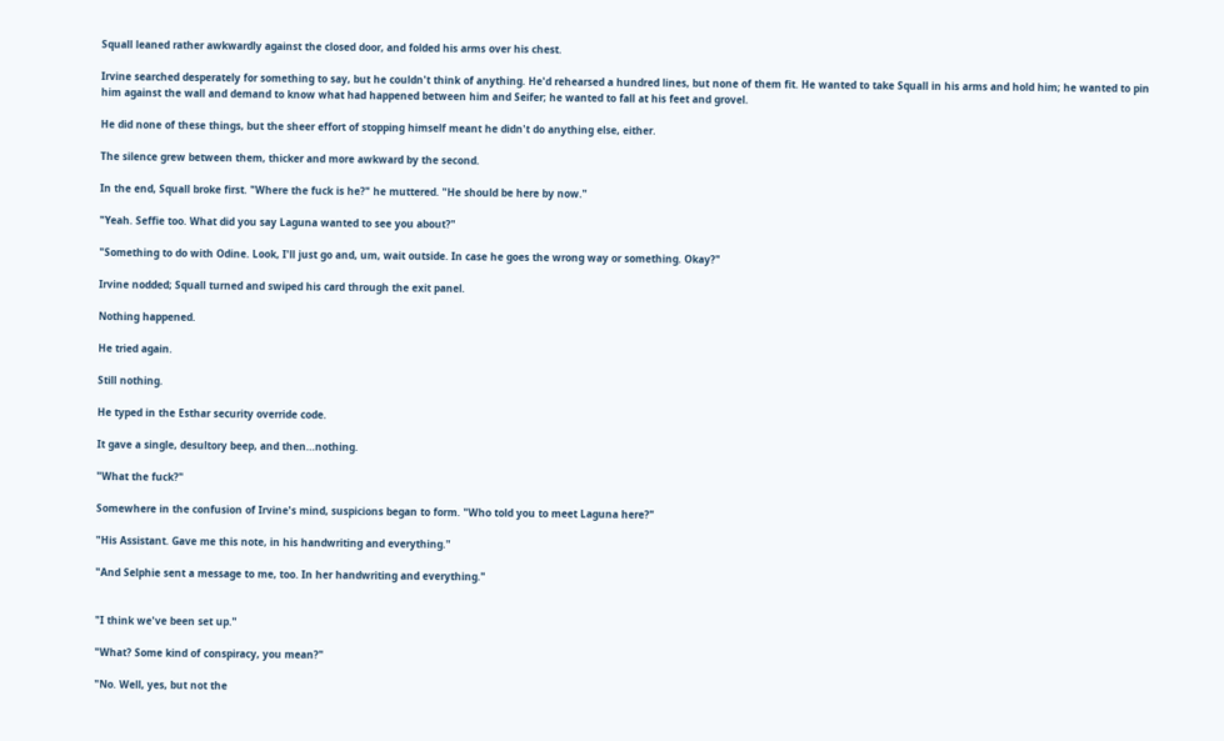Squall leaned rather awkwardly against the closed door, and folded his arms over his chest.

Irvine searched desperately for something to say, but he couldn't think of anything. He'd rehearsed a hundred lines, but none of them fit. He wanted to take Squall in his arms and hold him; he wanted to pin him against the wall and demand to know what had happened between him and Seifer; he wanted to fall at his feet and grovel.

He did none of these things, but the sheer effort of stopping himself meant he didn't do anything else, either.

The silence grew between them, thicker and more awkward by the second.

In the end, Squall broke first. "Where the fuck is he?" he muttered. "He should be here by now."

"Yeah. Seffie too. What did you say Laguna wanted to see you about?"

"Something to do with Odine. Look, I'll just go and, um, wait outside. In case he goes the wrong way or something. Okay?"

Irvine nodded; Squall turned and swiped his card through the exit panel.

Nothing happened.

He tried again.

Still nothing.

He typed in the Esthar security override code.

It gave a single, desultory beep, and then...nothing.

"What the fuck?"

Somewhere in the confusion of Irvine's mind, suspicions began to form. "Who told you to meet Laguna here?"

"His Assistant. Gave me this note, in his handwriting and everything."

"And Selphie sent a message to me, too. In her handwriting and everything."


"I think we've been set up."

"What? Some kind of conspiracy, you mean?"

"No. Well, yes, but not the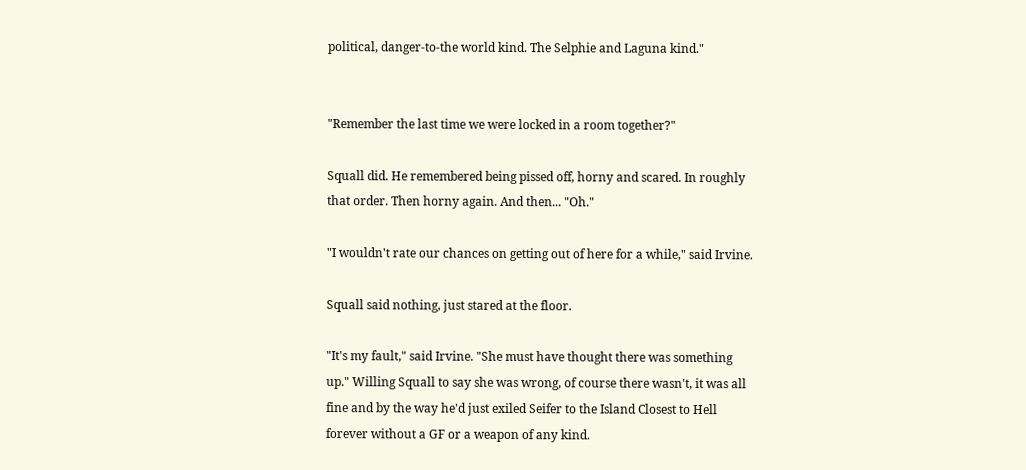political, danger-to-the world kind. The Selphie and Laguna kind."


"Remember the last time we were locked in a room together?"

Squall did. He remembered being pissed off, horny and scared. In roughly that order. Then horny again. And then... "Oh."

"I wouldn't rate our chances on getting out of here for a while," said Irvine.

Squall said nothing, just stared at the floor.

"It's my fault," said Irvine. "She must have thought there was something up." Willing Squall to say she was wrong, of course there wasn't, it was all fine and by the way he'd just exiled Seifer to the Island Closest to Hell forever without a GF or a weapon of any kind.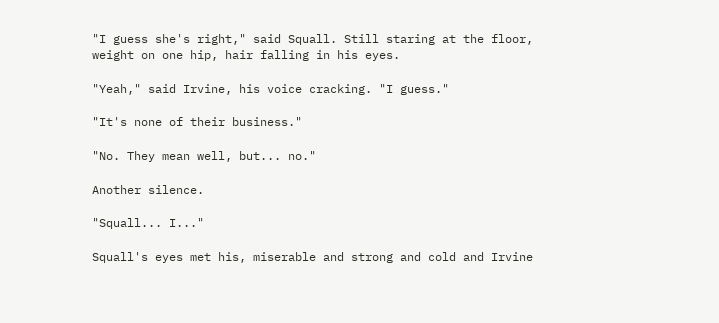"I guess she's right," said Squall. Still staring at the floor, weight on one hip, hair falling in his eyes.

"Yeah," said Irvine, his voice cracking. "I guess."

"It's none of their business."

"No. They mean well, but... no."

Another silence.

"Squall... I..."

Squall's eyes met his, miserable and strong and cold and Irvine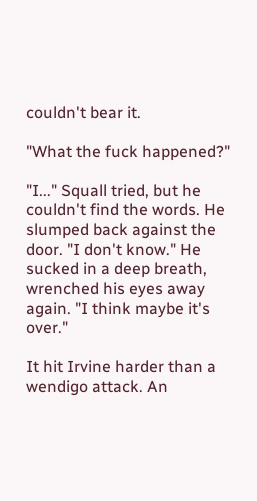couldn't bear it.

"What the fuck happened?"

"I..." Squall tried, but he couldn't find the words. He slumped back against the door. "I don't know." He sucked in a deep breath, wrenched his eyes away again. "I think maybe it's over."

It hit Irvine harder than a wendigo attack. An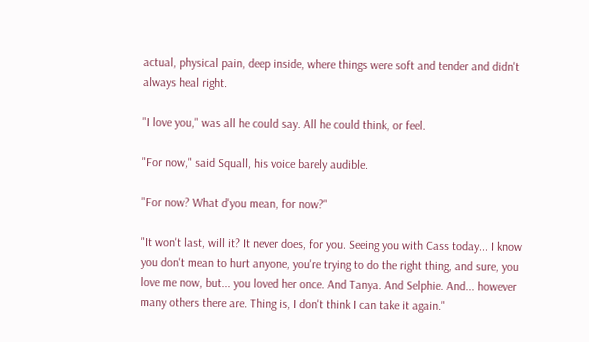actual, physical pain, deep inside, where things were soft and tender and didn't always heal right.

"I love you," was all he could say. All he could think, or feel.

"For now," said Squall, his voice barely audible.

"For now? What d'you mean, for now?"

"It won't last, will it? It never does, for you. Seeing you with Cass today... I know you don't mean to hurt anyone, you're trying to do the right thing, and sure, you love me now, but... you loved her once. And Tanya. And Selphie. And... however many others there are. Thing is, I don't think I can take it again."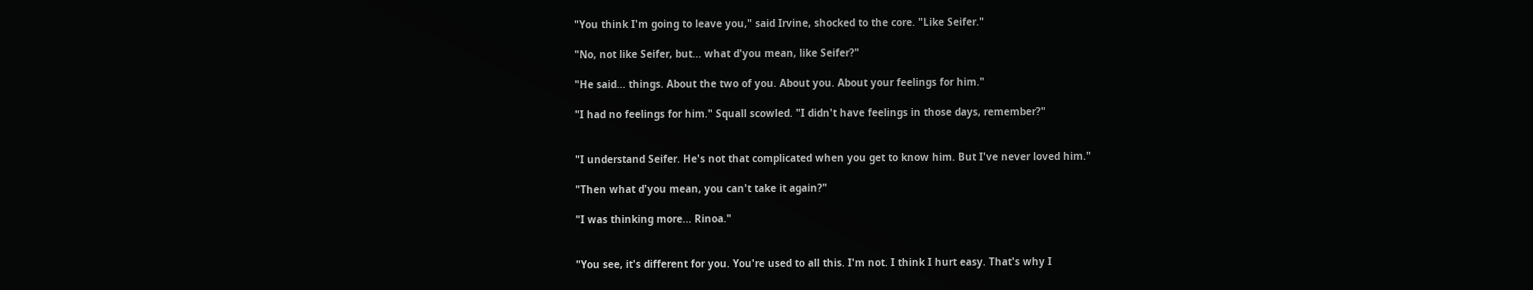"You think I'm going to leave you," said Irvine, shocked to the core. "Like Seifer."

"No, not like Seifer, but... what d'you mean, like Seifer?"

"He said... things. About the two of you. About you. About your feelings for him."

"I had no feelings for him." Squall scowled. "I didn't have feelings in those days, remember?"


"I understand Seifer. He's not that complicated when you get to know him. But I've never loved him."

"Then what d'you mean, you can't take it again?"

"I was thinking more... Rinoa."


"You see, it's different for you. You're used to all this. I'm not. I think I hurt easy. That's why I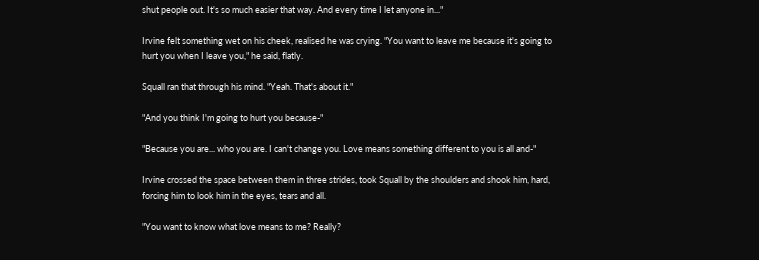shut people out. It's so much easier that way. And every time I let anyone in..."

Irvine felt something wet on his cheek, realised he was crying. "You want to leave me because it's going to hurt you when I leave you," he said, flatly.

Squall ran that through his mind. "Yeah. That's about it."

"And you think I'm going to hurt you because-"

"Because you are... who you are. I can't change you. Love means something different to you is all and-"

Irvine crossed the space between them in three strides, took Squall by the shoulders and shook him, hard, forcing him to look him in the eyes, tears and all.

"You want to know what love means to me? Really?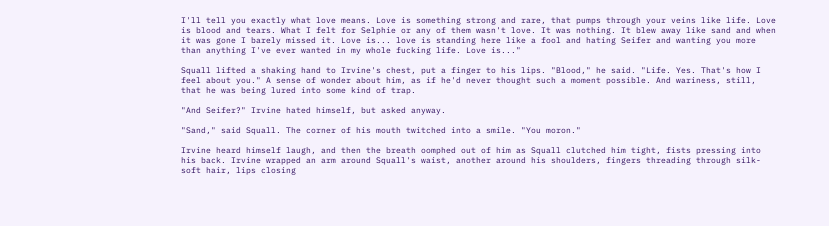I'll tell you exactly what love means. Love is something strong and rare, that pumps through your veins like life. Love is blood and tears. What I felt for Selphie or any of them wasn't love. It was nothing. It blew away like sand and when it was gone I barely missed it. Love is... love is standing here like a fool and hating Seifer and wanting you more than anything I've ever wanted in my whole fucking life. Love is..."

Squall lifted a shaking hand to Irvine's chest, put a finger to his lips. "Blood," he said. "Life. Yes. That's how I feel about you." A sense of wonder about him, as if he'd never thought such a moment possible. And wariness, still, that he was being lured into some kind of trap.

"And Seifer?" Irvine hated himself, but asked anyway.

"Sand," said Squall. The corner of his mouth twitched into a smile. "You moron."

Irvine heard himself laugh, and then the breath oomphed out of him as Squall clutched him tight, fists pressing into his back. Irvine wrapped an arm around Squall's waist, another around his shoulders, fingers threading through silk-soft hair, lips closing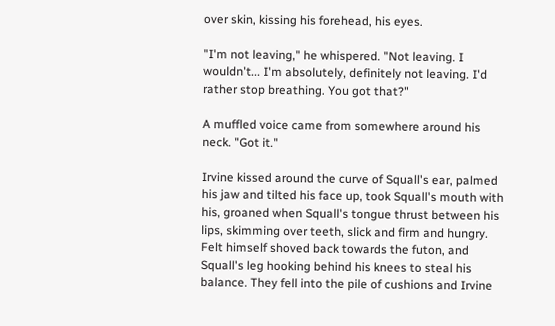over skin, kissing his forehead, his eyes.

"I'm not leaving," he whispered. "Not leaving. I wouldn't... I'm absolutely, definitely not leaving. I'd rather stop breathing. You got that?"

A muffled voice came from somewhere around his neck. "Got it."

Irvine kissed around the curve of Squall's ear, palmed his jaw and tilted his face up, took Squall's mouth with his, groaned when Squall's tongue thrust between his lips, skimming over teeth, slick and firm and hungry. Felt himself shoved back towards the futon, and Squall's leg hooking behind his knees to steal his balance. They fell into the pile of cushions and Irvine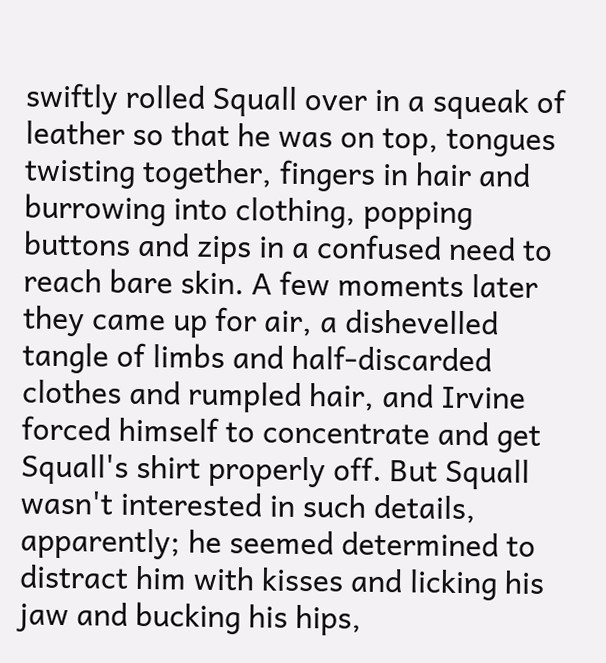swiftly rolled Squall over in a squeak of leather so that he was on top, tongues twisting together, fingers in hair and burrowing into clothing, popping buttons and zips in a confused need to reach bare skin. A few moments later they came up for air, a dishevelled tangle of limbs and half-discarded clothes and rumpled hair, and Irvine forced himself to concentrate and get Squall's shirt properly off. But Squall wasn't interested in such details, apparently; he seemed determined to distract him with kisses and licking his jaw and bucking his hips,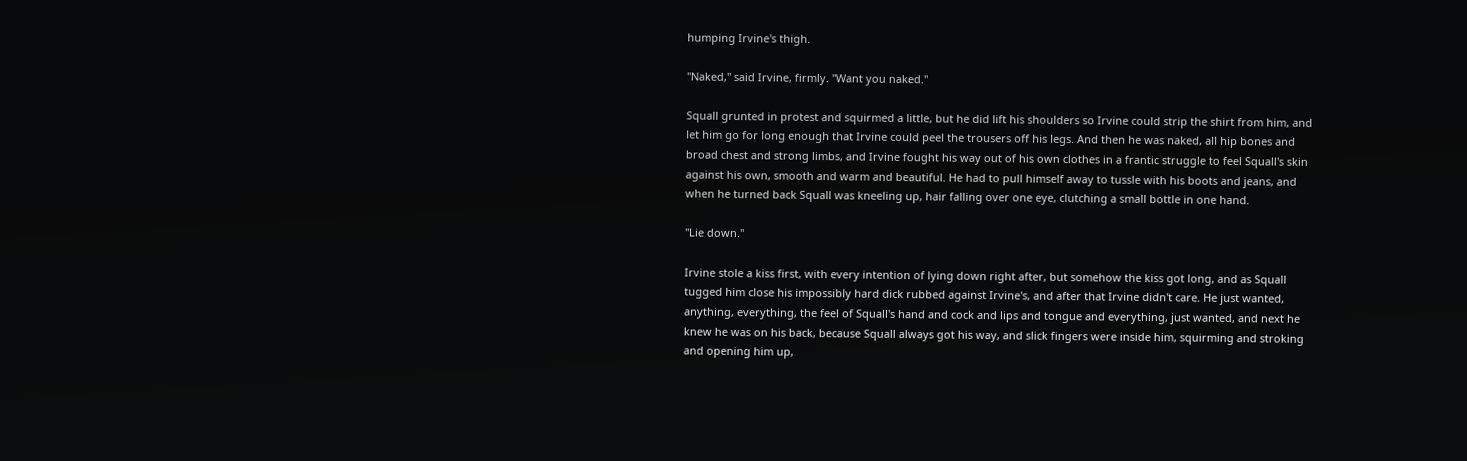humping Irvine's thigh.

"Naked," said Irvine, firmly. "Want you naked."

Squall grunted in protest and squirmed a little, but he did lift his shoulders so Irvine could strip the shirt from him, and let him go for long enough that Irvine could peel the trousers off his legs. And then he was naked, all hip bones and broad chest and strong limbs, and Irvine fought his way out of his own clothes in a frantic struggle to feel Squall's skin against his own, smooth and warm and beautiful. He had to pull himself away to tussle with his boots and jeans, and when he turned back Squall was kneeling up, hair falling over one eye, clutching a small bottle in one hand.

"Lie down."

Irvine stole a kiss first, with every intention of lying down right after, but somehow the kiss got long, and as Squall tugged him close his impossibly hard dick rubbed against Irvine's, and after that Irvine didn't care. He just wanted, anything, everything, the feel of Squall's hand and cock and lips and tongue and everything, just wanted, and next he knew he was on his back, because Squall always got his way, and slick fingers were inside him, squirming and stroking and opening him up,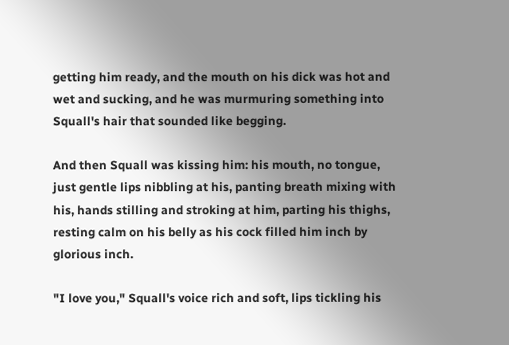getting him ready, and the mouth on his dick was hot and wet and sucking, and he was murmuring something into Squall's hair that sounded like begging.

And then Squall was kissing him: his mouth, no tongue, just gentle lips nibbling at his, panting breath mixing with his, hands stilling and stroking at him, parting his thighs, resting calm on his belly as his cock filled him inch by glorious inch.

"I love you," Squall's voice rich and soft, lips tickling his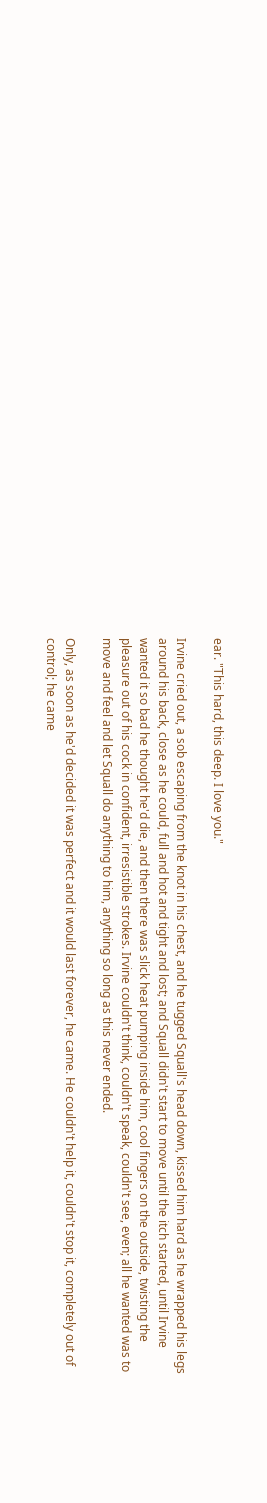ear. "This hard, this deep. I love you."

Irvine cried out, a sob escaping from the knot in his chest, and he tugged Squall's head down, kissed him hard as he wrapped his legs around his back, close as he could, full and hot and tight and lost; and Squall didn't start to move until the itch started, until Irvine wanted it so bad he thought he'd die, and then there was slick heat pumping inside him, cool fingers on the outside, twisting the pleasure out of his cock in confident, irresistible strokes. Irvine couldn't think, couldn't speak, couldn't see, even; all he wanted was to move and feel and let Squall do anything to him, anything so long as this never ended.

Only, as soon as he'd decided it was perfect and it would last forever, he came. He couldn't help it, couldn't stop it, completely out of control; he came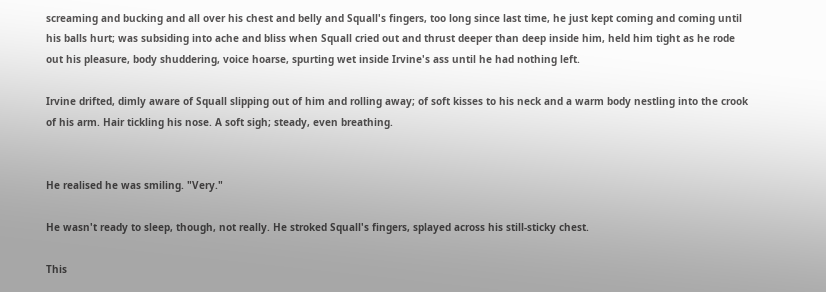screaming and bucking and all over his chest and belly and Squall's fingers, too long since last time, he just kept coming and coming until his balls hurt; was subsiding into ache and bliss when Squall cried out and thrust deeper than deep inside him, held him tight as he rode out his pleasure, body shuddering, voice hoarse, spurting wet inside Irvine's ass until he had nothing left.

Irvine drifted, dimly aware of Squall slipping out of him and rolling away; of soft kisses to his neck and a warm body nestling into the crook of his arm. Hair tickling his nose. A soft sigh; steady, even breathing.


He realised he was smiling. "Very."

He wasn't ready to sleep, though, not really. He stroked Squall's fingers, splayed across his still-sticky chest.

This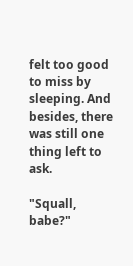felt too good to miss by sleeping. And besides, there was still one thing left to ask.

"Squall, babe?"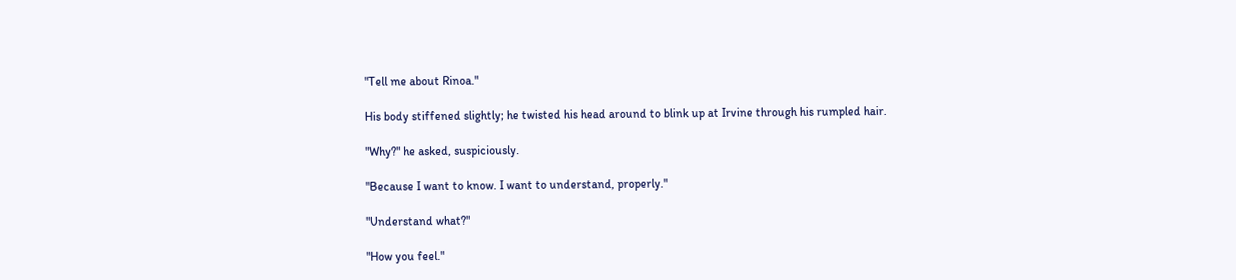"Tell me about Rinoa."

His body stiffened slightly; he twisted his head around to blink up at Irvine through his rumpled hair.

"Why?" he asked, suspiciously.

"Because I want to know. I want to understand, properly."

"Understand what?"

"How you feel."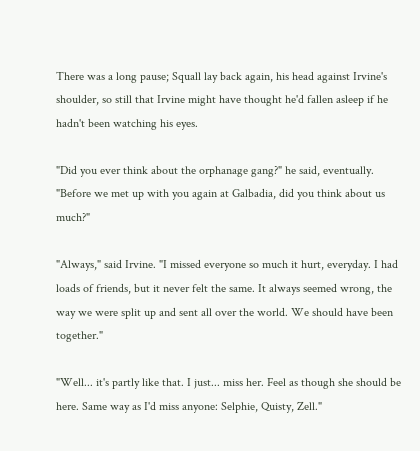There was a long pause; Squall lay back again, his head against Irvine's shoulder, so still that Irvine might have thought he'd fallen asleep if he hadn't been watching his eyes.

"Did you ever think about the orphanage gang?" he said, eventually. "Before we met up with you again at Galbadia, did you think about us much?"

"Always," said Irvine. "I missed everyone so much it hurt, everyday. I had loads of friends, but it never felt the same. It always seemed wrong, the way we were split up and sent all over the world. We should have been together."

"Well... it's partly like that. I just... miss her. Feel as though she should be here. Same way as I'd miss anyone: Selphie, Quisty, Zell."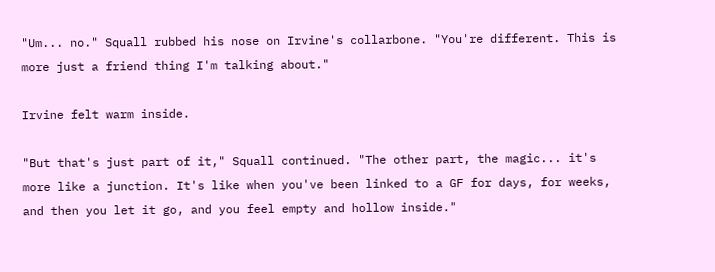"Um... no." Squall rubbed his nose on Irvine's collarbone. "You're different. This is more just a friend thing I'm talking about."

Irvine felt warm inside.

"But that's just part of it," Squall continued. "The other part, the magic... it's more like a junction. It's like when you've been linked to a GF for days, for weeks, and then you let it go, and you feel empty and hollow inside."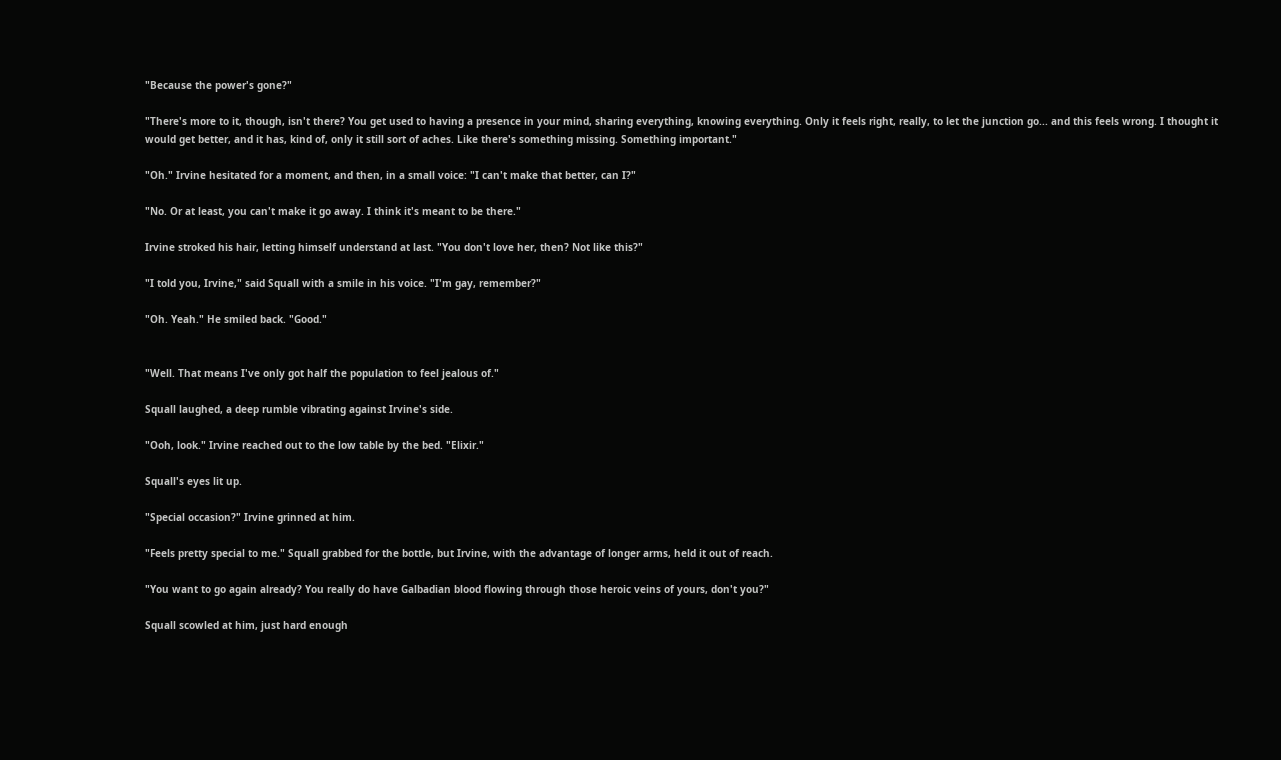"Because the power's gone?"

"There's more to it, though, isn't there? You get used to having a presence in your mind, sharing everything, knowing everything. Only it feels right, really, to let the junction go... and this feels wrong. I thought it would get better, and it has, kind of, only it still sort of aches. Like there's something missing. Something important."

"Oh." Irvine hesitated for a moment, and then, in a small voice: "I can't make that better, can I?"

"No. Or at least, you can't make it go away. I think it's meant to be there."

Irvine stroked his hair, letting himself understand at last. "You don't love her, then? Not like this?"

"I told you, Irvine," said Squall with a smile in his voice. "I'm gay, remember?"

"Oh. Yeah." He smiled back. "Good."


"Well. That means I've only got half the population to feel jealous of."

Squall laughed, a deep rumble vibrating against Irvine's side.

"Ooh, look." Irvine reached out to the low table by the bed. "Elixir."

Squall's eyes lit up.

"Special occasion?" Irvine grinned at him.

"Feels pretty special to me." Squall grabbed for the bottle, but Irvine, with the advantage of longer arms, held it out of reach.

"You want to go again already? You really do have Galbadian blood flowing through those heroic veins of yours, don't you?"

Squall scowled at him, just hard enough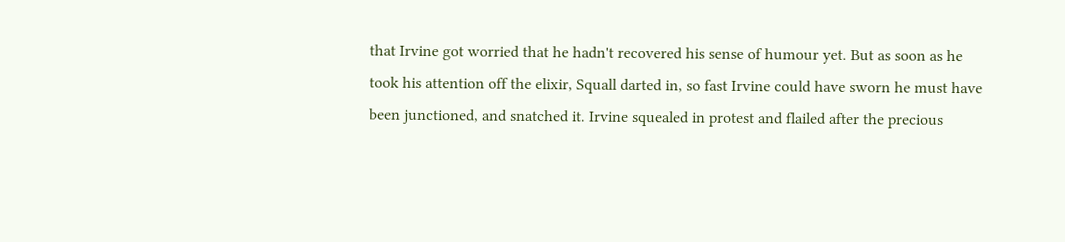that Irvine got worried that he hadn't recovered his sense of humour yet. But as soon as he took his attention off the elixir, Squall darted in, so fast Irvine could have sworn he must have been junctioned, and snatched it. Irvine squealed in protest and flailed after the precious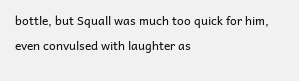bottle, but Squall was much too quick for him, even convulsed with laughter as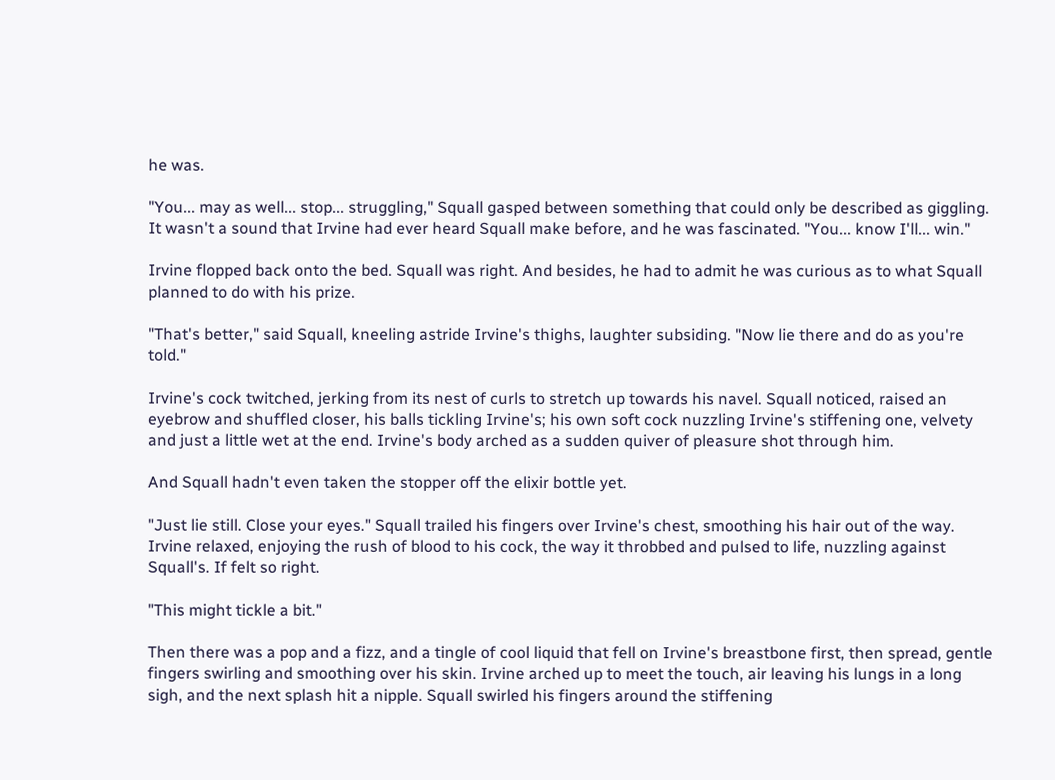he was.

"You... may as well... stop... struggling," Squall gasped between something that could only be described as giggling. It wasn't a sound that Irvine had ever heard Squall make before, and he was fascinated. "You... know I'll... win."

Irvine flopped back onto the bed. Squall was right. And besides, he had to admit he was curious as to what Squall planned to do with his prize.

"That's better," said Squall, kneeling astride Irvine's thighs, laughter subsiding. "Now lie there and do as you're told."

Irvine's cock twitched, jerking from its nest of curls to stretch up towards his navel. Squall noticed, raised an eyebrow and shuffled closer, his balls tickling Irvine's; his own soft cock nuzzling Irvine's stiffening one, velvety and just a little wet at the end. Irvine's body arched as a sudden quiver of pleasure shot through him.

And Squall hadn't even taken the stopper off the elixir bottle yet.

"Just lie still. Close your eyes." Squall trailed his fingers over Irvine's chest, smoothing his hair out of the way. Irvine relaxed, enjoying the rush of blood to his cock, the way it throbbed and pulsed to life, nuzzling against Squall's. If felt so right.

"This might tickle a bit."

Then there was a pop and a fizz, and a tingle of cool liquid that fell on Irvine's breastbone first, then spread, gentle fingers swirling and smoothing over his skin. Irvine arched up to meet the touch, air leaving his lungs in a long sigh, and the next splash hit a nipple. Squall swirled his fingers around the stiffening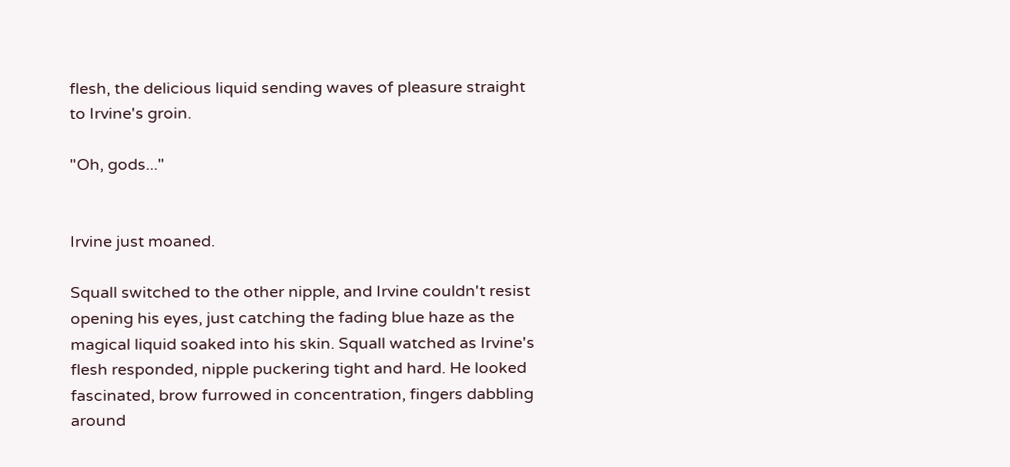flesh, the delicious liquid sending waves of pleasure straight to Irvine's groin.

"Oh, gods..."


Irvine just moaned.

Squall switched to the other nipple, and Irvine couldn't resist opening his eyes, just catching the fading blue haze as the magical liquid soaked into his skin. Squall watched as Irvine's flesh responded, nipple puckering tight and hard. He looked fascinated, brow furrowed in concentration, fingers dabbling around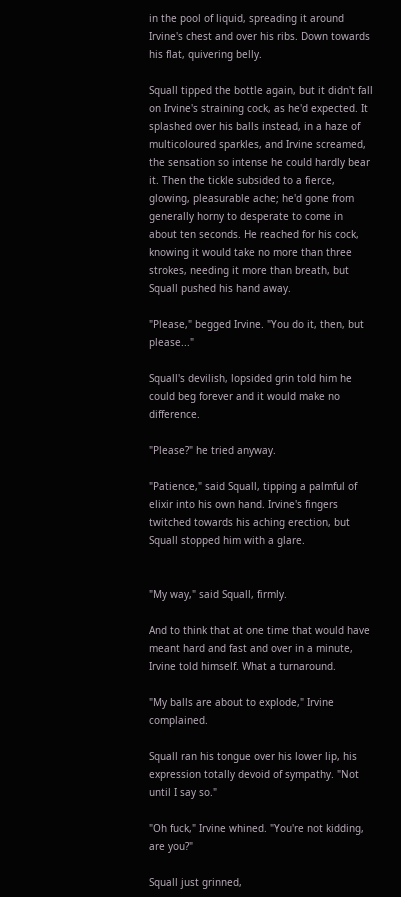in the pool of liquid, spreading it around Irvine's chest and over his ribs. Down towards his flat, quivering belly.

Squall tipped the bottle again, but it didn't fall on Irvine's straining cock, as he'd expected. It splashed over his balls instead, in a haze of multicoloured sparkles, and Irvine screamed, the sensation so intense he could hardly bear it. Then the tickle subsided to a fierce, glowing, pleasurable ache; he'd gone from generally horny to desperate to come in about ten seconds. He reached for his cock, knowing it would take no more than three strokes, needing it more than breath, but Squall pushed his hand away.

"Please," begged Irvine. "You do it, then, but please..."

Squall's devilish, lopsided grin told him he could beg forever and it would make no difference.

"Please?" he tried anyway.

"Patience," said Squall, tipping a palmful of elixir into his own hand. Irvine's fingers twitched towards his aching erection, but Squall stopped him with a glare.


"My way," said Squall, firmly.

And to think that at one time that would have meant hard and fast and over in a minute, Irvine told himself. What a turnaround.

"My balls are about to explode," Irvine complained.

Squall ran his tongue over his lower lip, his expression totally devoid of sympathy. "Not until I say so."

"Oh fuck," Irvine whined. "You're not kidding, are you?"

Squall just grinned,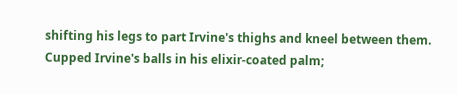shifting his legs to part Irvine's thighs and kneel between them. Cupped Irvine's balls in his elixir-coated palm;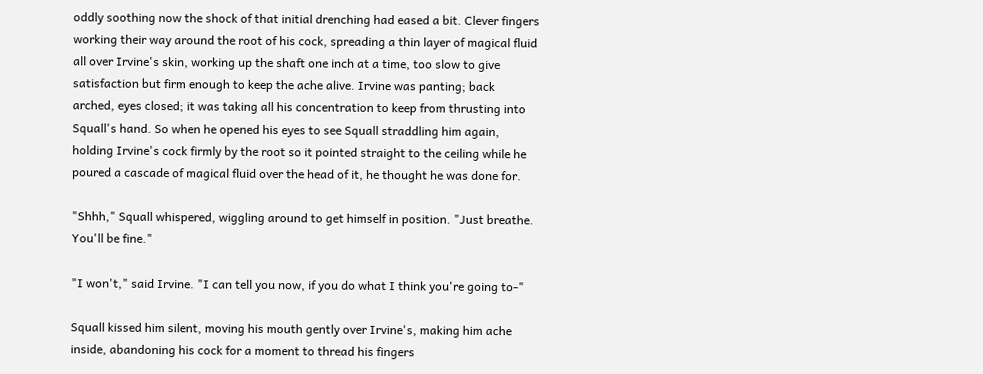oddly soothing now the shock of that initial drenching had eased a bit. Clever fingers working their way around the root of his cock, spreading a thin layer of magical fluid all over Irvine's skin, working up the shaft one inch at a time, too slow to give satisfaction but firm enough to keep the ache alive. Irvine was panting; back arched, eyes closed; it was taking all his concentration to keep from thrusting into Squall's hand. So when he opened his eyes to see Squall straddling him again, holding Irvine's cock firmly by the root so it pointed straight to the ceiling while he poured a cascade of magical fluid over the head of it, he thought he was done for.

"Shhh," Squall whispered, wiggling around to get himself in position. "Just breathe. You'll be fine."

"I won't," said Irvine. "I can tell you now, if you do what I think you're going to-"

Squall kissed him silent, moving his mouth gently over Irvine's, making him ache inside, abandoning his cock for a moment to thread his fingers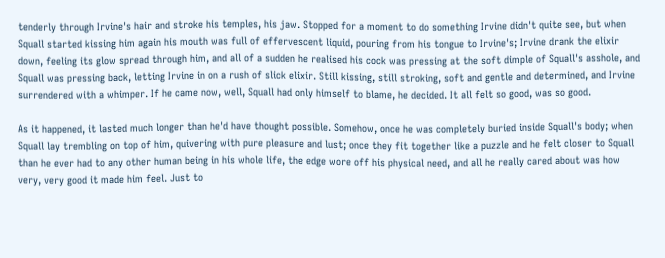tenderly through Irvine's hair and stroke his temples, his jaw. Stopped for a moment to do something Irvine didn't quite see, but when Squall started kissing him again his mouth was full of effervescent liquid, pouring from his tongue to Irvine's; Irvine drank the elixir down, feeling its glow spread through him, and all of a sudden he realised his cock was pressing at the soft dimple of Squall's asshole, and Squall was pressing back, letting Irvine in on a rush of slick elixir. Still kissing, still stroking, soft and gentle and determined, and Irvine surrendered with a whimper. If he came now, well, Squall had only himself to blame, he decided. It all felt so good, was so good.

As it happened, it lasted much longer than he'd have thought possible. Somehow, once he was completely buried inside Squall's body; when Squall lay trembling on top of him, quivering with pure pleasure and lust; once they fit together like a puzzle and he felt closer to Squall than he ever had to any other human being in his whole life, the edge wore off his physical need, and all he really cared about was how very, very good it made him feel. Just to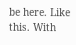be here. Like this. With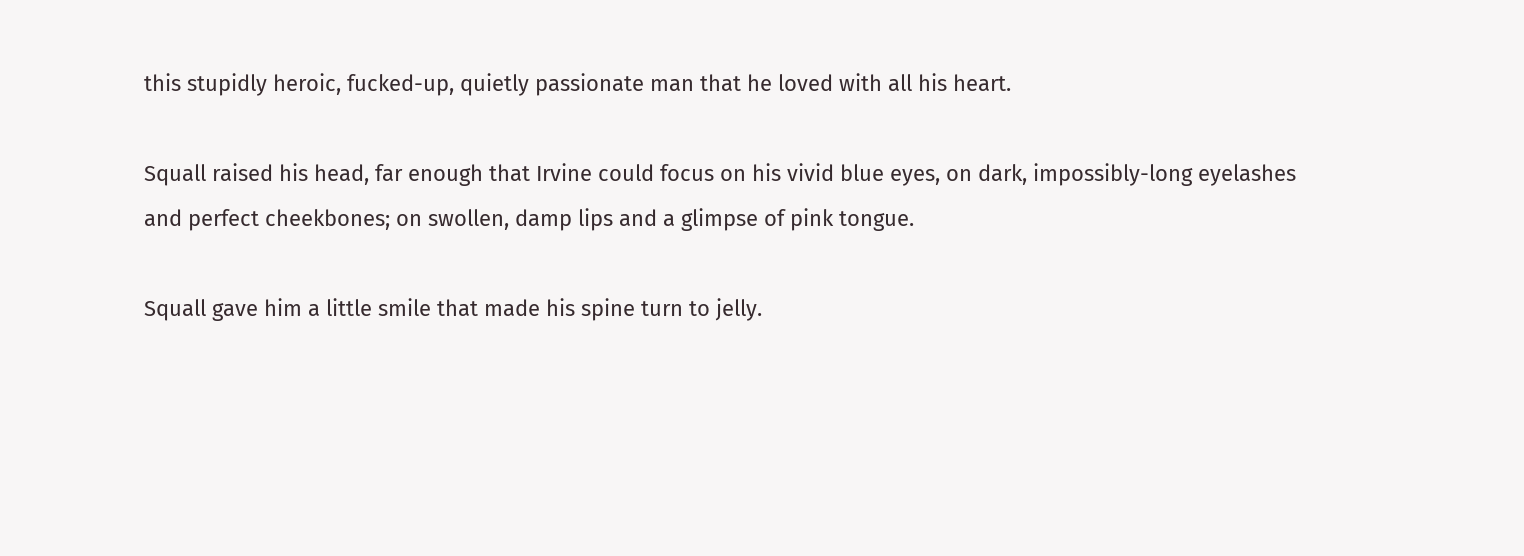this stupidly heroic, fucked-up, quietly passionate man that he loved with all his heart.

Squall raised his head, far enough that Irvine could focus on his vivid blue eyes, on dark, impossibly-long eyelashes and perfect cheekbones; on swollen, damp lips and a glimpse of pink tongue.

Squall gave him a little smile that made his spine turn to jelly.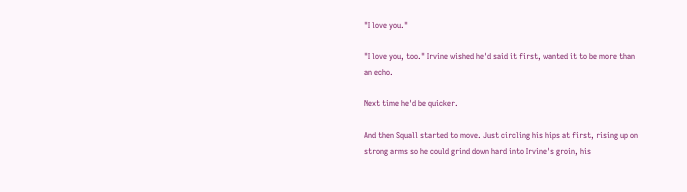"I love you."

"I love you, too." Irvine wished he'd said it first, wanted it to be more than an echo.

Next time he'd be quicker.

And then Squall started to move. Just circling his hips at first, rising up on strong arms so he could grind down hard into Irvine's groin, his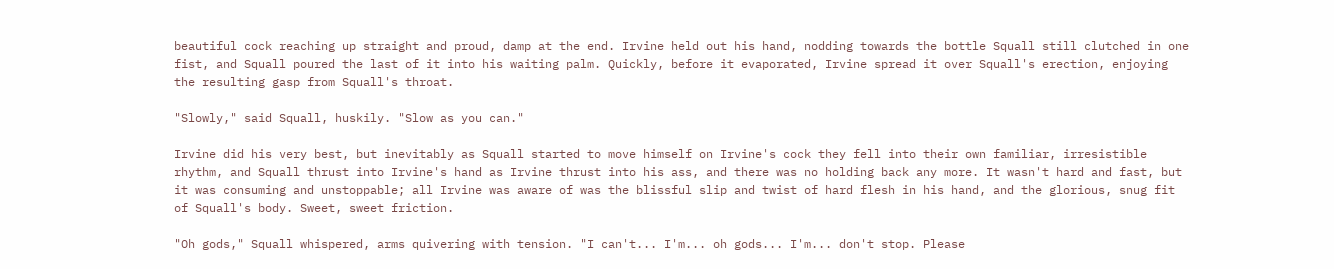beautiful cock reaching up straight and proud, damp at the end. Irvine held out his hand, nodding towards the bottle Squall still clutched in one fist, and Squall poured the last of it into his waiting palm. Quickly, before it evaporated, Irvine spread it over Squall's erection, enjoying the resulting gasp from Squall's throat.

"Slowly," said Squall, huskily. "Slow as you can."

Irvine did his very best, but inevitably as Squall started to move himself on Irvine's cock they fell into their own familiar, irresistible rhythm, and Squall thrust into Irvine's hand as Irvine thrust into his ass, and there was no holding back any more. It wasn't hard and fast, but it was consuming and unstoppable; all Irvine was aware of was the blissful slip and twist of hard flesh in his hand, and the glorious, snug fit of Squall's body. Sweet, sweet friction.

"Oh gods," Squall whispered, arms quivering with tension. "I can't... I'm... oh gods... I'm... don't stop. Please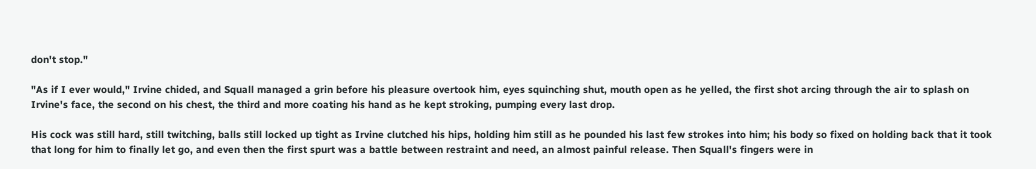don't stop."

"As if I ever would," Irvine chided, and Squall managed a grin before his pleasure overtook him, eyes squinching shut, mouth open as he yelled, the first shot arcing through the air to splash on Irvine's face, the second on his chest, the third and more coating his hand as he kept stroking, pumping every last drop.

His cock was still hard, still twitching, balls still locked up tight as Irvine clutched his hips, holding him still as he pounded his last few strokes into him; his body so fixed on holding back that it took that long for him to finally let go, and even then the first spurt was a battle between restraint and need, an almost painful release. Then Squall's fingers were in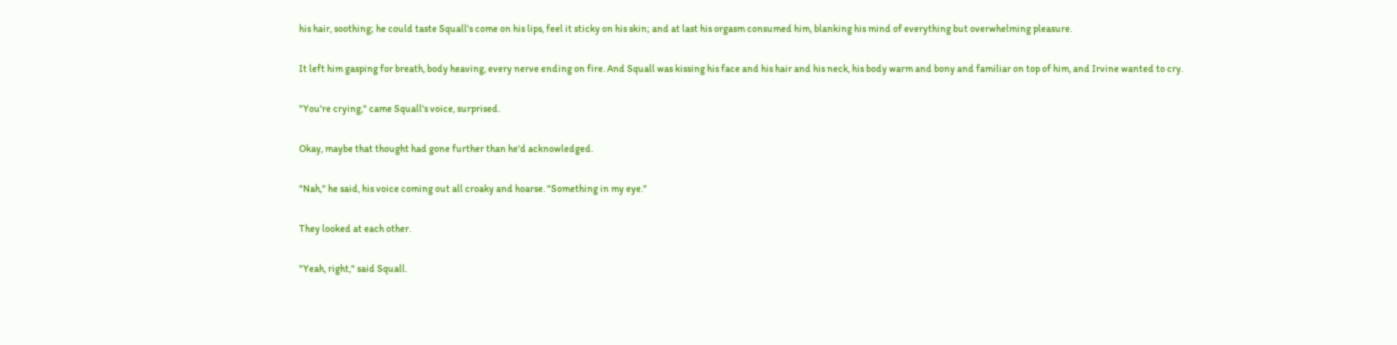his hair, soothing; he could taste Squall's come on his lips, feel it sticky on his skin; and at last his orgasm consumed him, blanking his mind of everything but overwhelming pleasure.

It left him gasping for breath, body heaving, every nerve ending on fire. And Squall was kissing his face and his hair and his neck, his body warm and bony and familiar on top of him, and Irvine wanted to cry.

"You're crying," came Squall's voice, surprised.

Okay, maybe that thought had gone further than he'd acknowledged.

"Nah," he said, his voice coming out all croaky and hoarse. "Something in my eye."

They looked at each other.

"Yeah, right," said Squall.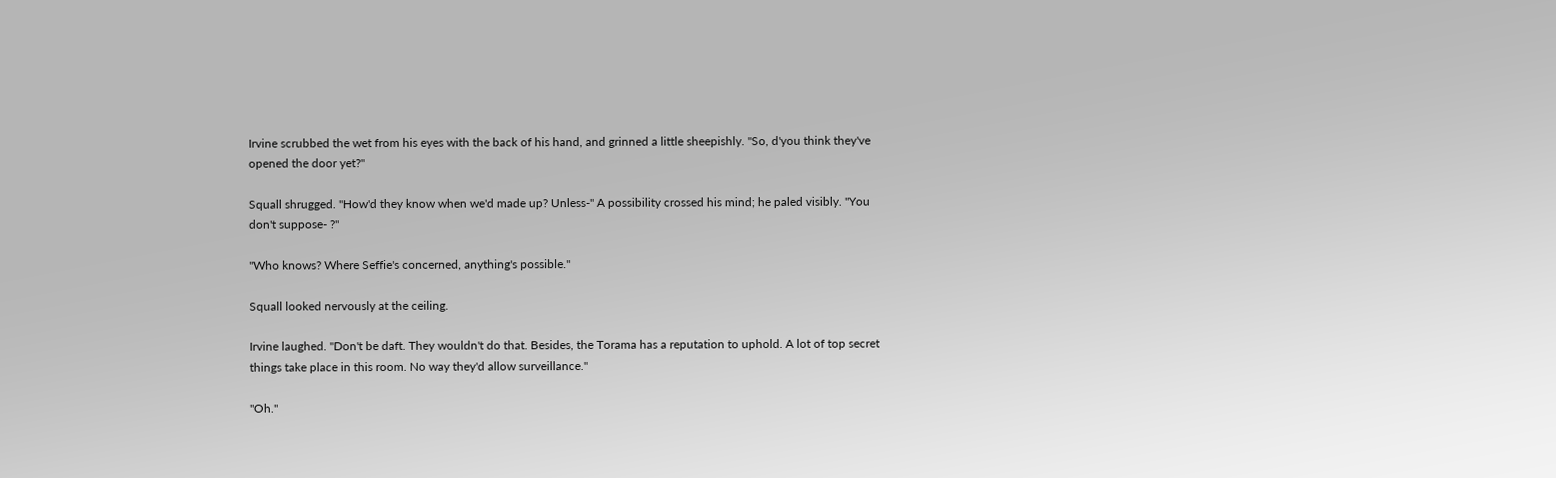Irvine scrubbed the wet from his eyes with the back of his hand, and grinned a little sheepishly. "So, d'you think they've opened the door yet?"

Squall shrugged. "How'd they know when we'd made up? Unless-" A possibility crossed his mind; he paled visibly. "You don't suppose- ?"

"Who knows? Where Seffie's concerned, anything's possible."

Squall looked nervously at the ceiling.

Irvine laughed. "Don't be daft. They wouldn't do that. Besides, the Torama has a reputation to uphold. A lot of top secret things take place in this room. No way they'd allow surveillance."

"Oh."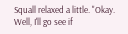Squall relaxed a little. "Okay. Well, I'll go see if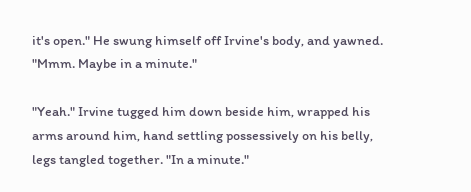it's open." He swung himself off Irvine's body, and yawned. "Mmm. Maybe in a minute."

"Yeah." Irvine tugged him down beside him, wrapped his arms around him, hand settling possessively on his belly, legs tangled together. "In a minute."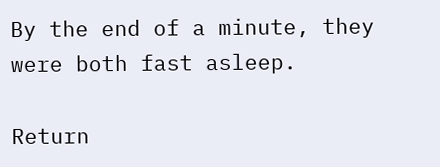By the end of a minute, they were both fast asleep.

Return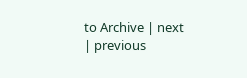to Archive | next | previous